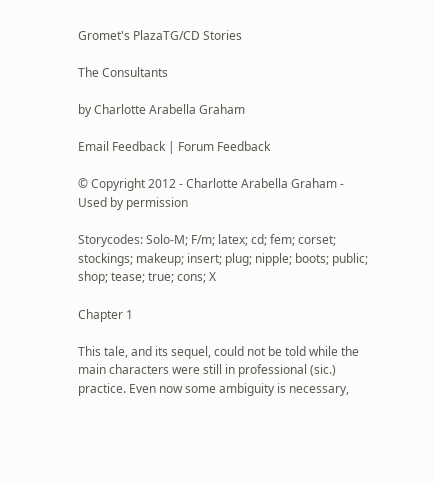Gromet's PlazaTG/CD Stories

The Consultants

by Charlotte Arabella Graham

Email Feedback | Forum Feedback

© Copyright 2012 - Charlotte Arabella Graham - Used by permission

Storycodes: Solo-M; F/m; latex; cd; fem; corset; stockings; makeup; insert; plug; nipple; boots; public; shop; tease; true; cons; X

Chapter 1

This tale, and its sequel, could not be told while the main characters were still in professional (sic.) practice. Even now some ambiguity is necessary,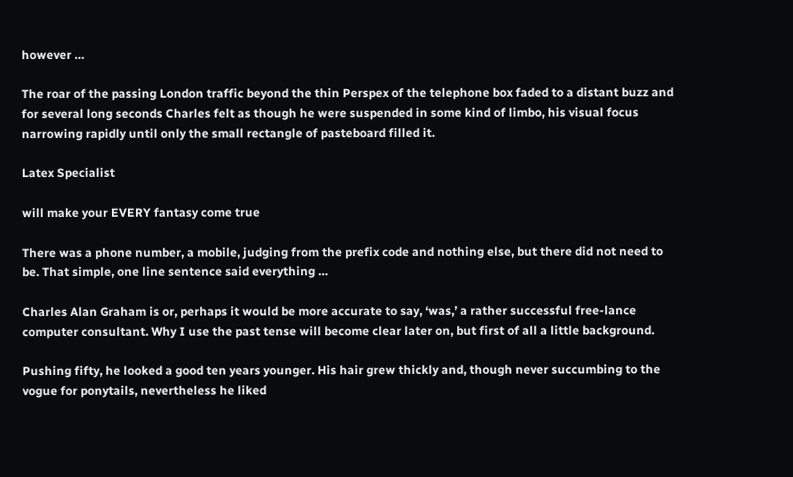however …

The roar of the passing London traffic beyond the thin Perspex of the telephone box faded to a distant buzz and for several long seconds Charles felt as though he were suspended in some kind of limbo, his visual focus narrowing rapidly until only the small rectangle of pasteboard filled it.

Latex Specialist

will make your EVERY fantasy come true

There was a phone number, a mobile, judging from the prefix code and nothing else, but there did not need to be. That simple, one line sentence said everything …

Charles Alan Graham is or, perhaps it would be more accurate to say, ‘was,’ a rather successful free-lance computer consultant. Why I use the past tense will become clear later on, but first of all a little background.

Pushing fifty, he looked a good ten years younger. His hair grew thickly and, though never succumbing to the vogue for ponytails, nevertheless he liked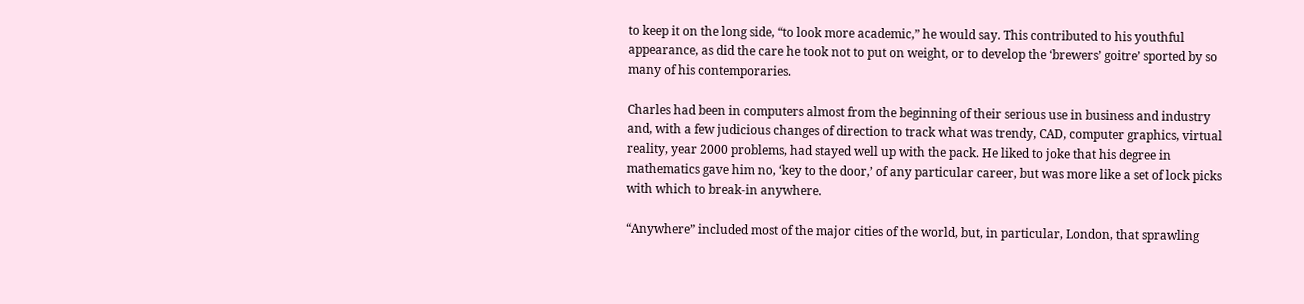to keep it on the long side, “to look more academic,” he would say. This contributed to his youthful appearance, as did the care he took not to put on weight, or to develop the ‘brewers’ goitre’ sported by so many of his contemporaries.

Charles had been in computers almost from the beginning of their serious use in business and industry and, with a few judicious changes of direction to track what was trendy, CAD, computer graphics, virtual reality, year 2000 problems, had stayed well up with the pack. He liked to joke that his degree in mathematics gave him no, ‘key to the door,’ of any particular career, but was more like a set of lock picks with which to break-in anywhere.

“Anywhere” included most of the major cities of the world, but, in particular, London, that sprawling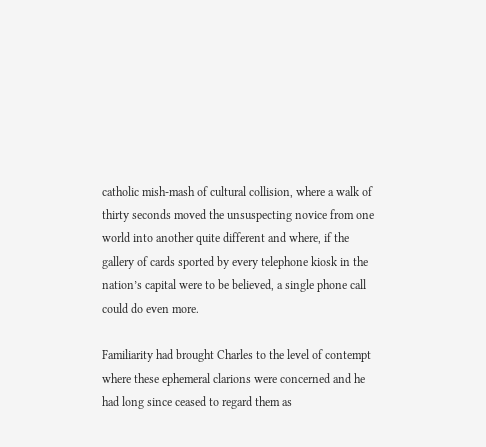catholic mish-mash of cultural collision, where a walk of thirty seconds moved the unsuspecting novice from one world into another quite different and where, if the gallery of cards sported by every telephone kiosk in the nation’s capital were to be believed, a single phone call could do even more.

Familiarity had brought Charles to the level of contempt where these ephemeral clarions were concerned and he had long since ceased to regard them as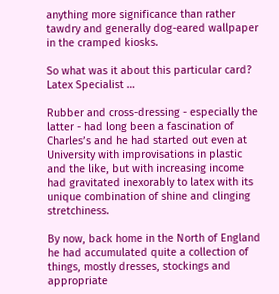anything more significance than rather tawdry and generally dog-eared wallpaper in the cramped kiosks.

So what was it about this particular card? Latex Specialist …

Rubber and cross-dressing - especially the latter - had long been a fascination of Charles’s and he had started out even at University with improvisations in plastic and the like, but with increasing income had gravitated inexorably to latex with its unique combination of shine and clinging stretchiness.

By now, back home in the North of England he had accumulated quite a collection of things, mostly dresses, stockings and appropriate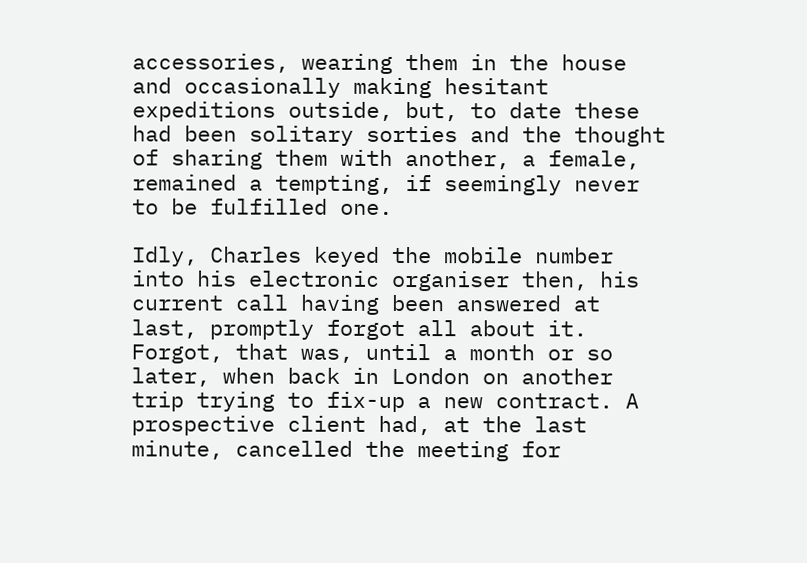accessories, wearing them in the house and occasionally making hesitant expeditions outside, but, to date these had been solitary sorties and the thought of sharing them with another, a female, remained a tempting, if seemingly never to be fulfilled one.

Idly, Charles keyed the mobile number into his electronic organiser then, his current call having been answered at last, promptly forgot all about it. Forgot, that was, until a month or so later, when back in London on another trip trying to fix-up a new contract. A prospective client had, at the last minute, cancelled the meeting for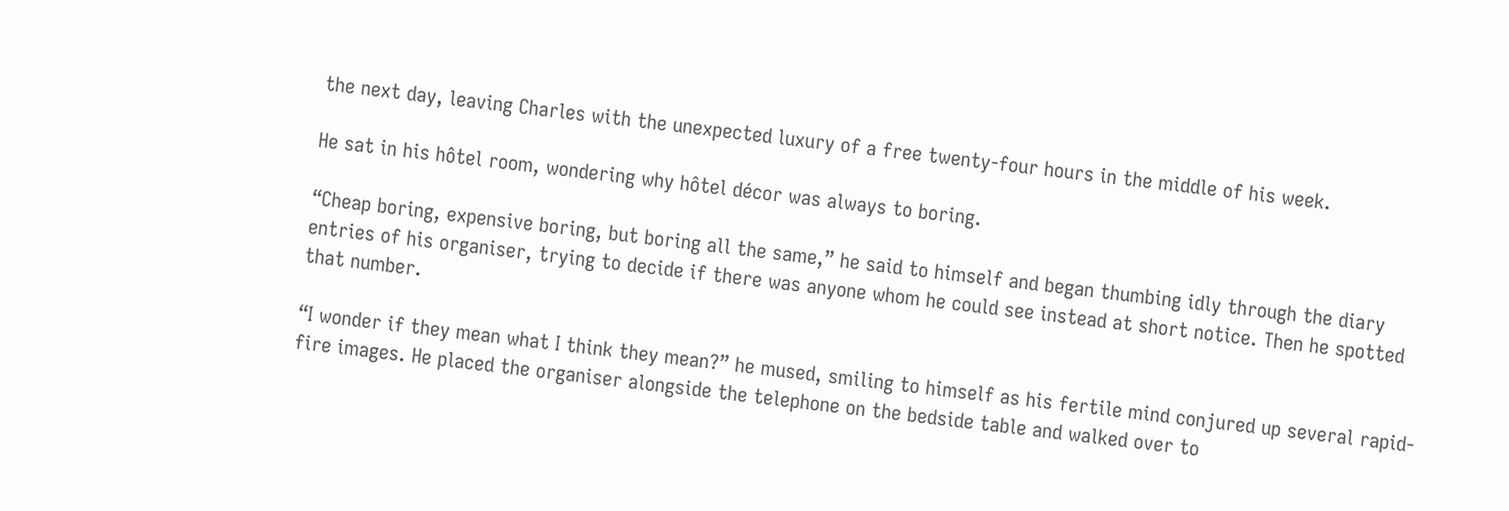the next day, leaving Charles with the unexpected luxury of a free twenty-four hours in the middle of his week.

He sat in his hôtel room, wondering why hôtel décor was always to boring.

“Cheap boring, expensive boring, but boring all the same,” he said to himself and began thumbing idly through the diary entries of his organiser, trying to decide if there was anyone whom he could see instead at short notice. Then he spotted that number.

“I wonder if they mean what I think they mean?” he mused, smiling to himself as his fertile mind conjured up several rapid-fire images. He placed the organiser alongside the telephone on the bedside table and walked over to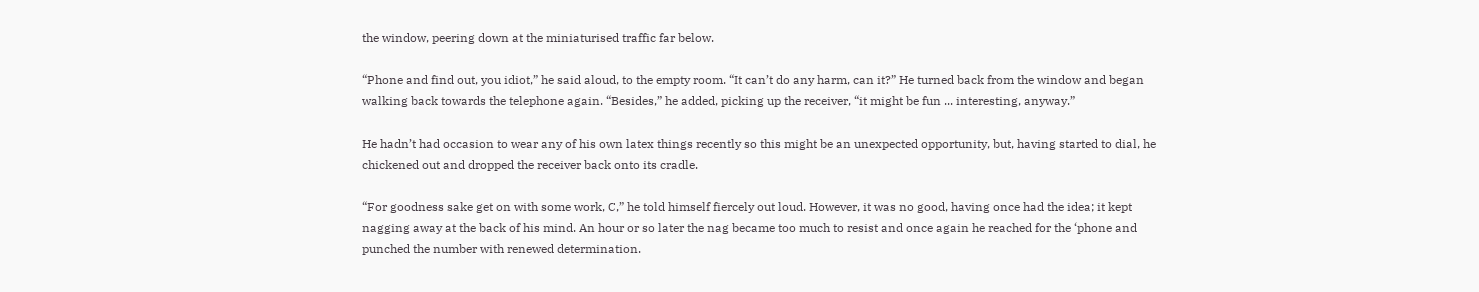the window, peering down at the miniaturised traffic far below.

“Phone and find out, you idiot,” he said aloud, to the empty room. “It can’t do any harm, can it?” He turned back from the window and began walking back towards the telephone again. “Besides,” he added, picking up the receiver, “it might be fun ... interesting, anyway.”

He hadn’t had occasion to wear any of his own latex things recently so this might be an unexpected opportunity, but, having started to dial, he chickened out and dropped the receiver back onto its cradle.

“For goodness sake get on with some work, C,” he told himself fiercely out loud. However, it was no good, having once had the idea; it kept nagging away at the back of his mind. An hour or so later the nag became too much to resist and once again he reached for the ‘phone and punched the number with renewed determination.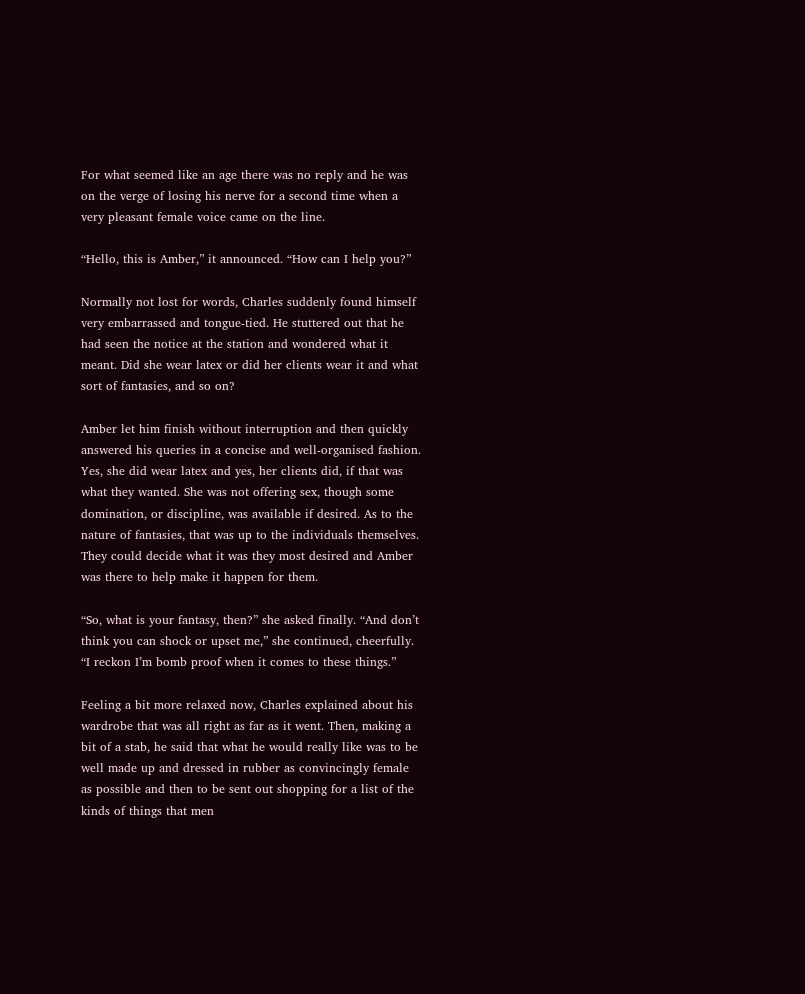For what seemed like an age there was no reply and he was on the verge of losing his nerve for a second time when a very pleasant female voice came on the line.

“Hello, this is Amber,” it announced. “How can I help you?”

Normally not lost for words, Charles suddenly found himself very embarrassed and tongue-tied. He stuttered out that he had seen the notice at the station and wondered what it meant. Did she wear latex or did her clients wear it and what sort of fantasies, and so on?

Amber let him finish without interruption and then quickly answered his queries in a concise and well-organised fashion. Yes, she did wear latex and yes, her clients did, if that was what they wanted. She was not offering sex, though some domination, or discipline, was available if desired. As to the nature of fantasies, that was up to the individuals themselves. They could decide what it was they most desired and Amber was there to help make it happen for them.

“So, what is your fantasy, then?” she asked finally. “And don’t think you can shock or upset me,” she continued, cheerfully. “I reckon I’m bomb proof when it comes to these things.”

Feeling a bit more relaxed now, Charles explained about his wardrobe that was all right as far as it went. Then, making a bit of a stab, he said that what he would really like was to be well made up and dressed in rubber as convincingly female as possible and then to be sent out shopping for a list of the kinds of things that men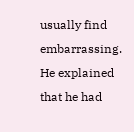usually find embarrassing. He explained that he had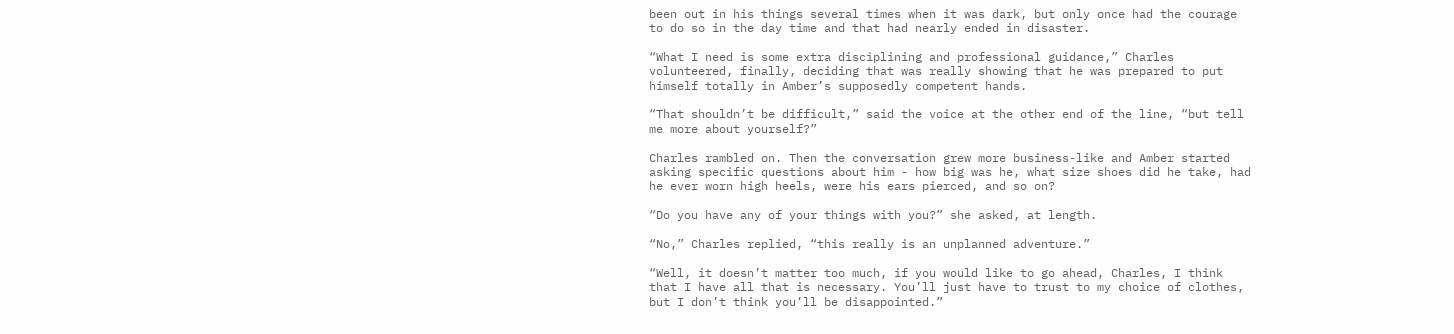been out in his things several times when it was dark, but only once had the courage to do so in the day time and that had nearly ended in disaster.

“What I need is some extra disciplining and professional guidance,” Charles volunteered, finally, deciding that was really showing that he was prepared to put himself totally in Amber’s supposedly competent hands.

“That shouldn’t be difficult,” said the voice at the other end of the line, “but tell me more about yourself?”

Charles rambled on. Then the conversation grew more business-like and Amber started asking specific questions about him - how big was he, what size shoes did he take, had he ever worn high heels, were his ears pierced, and so on?

“Do you have any of your things with you?” she asked, at length.

“No,” Charles replied, “this really is an unplanned adventure.”

“Well, it doesn’t matter too much, if you would like to go ahead, Charles, I think that I have all that is necessary. You’ll just have to trust to my choice of clothes, but I don’t think you’ll be disappointed.”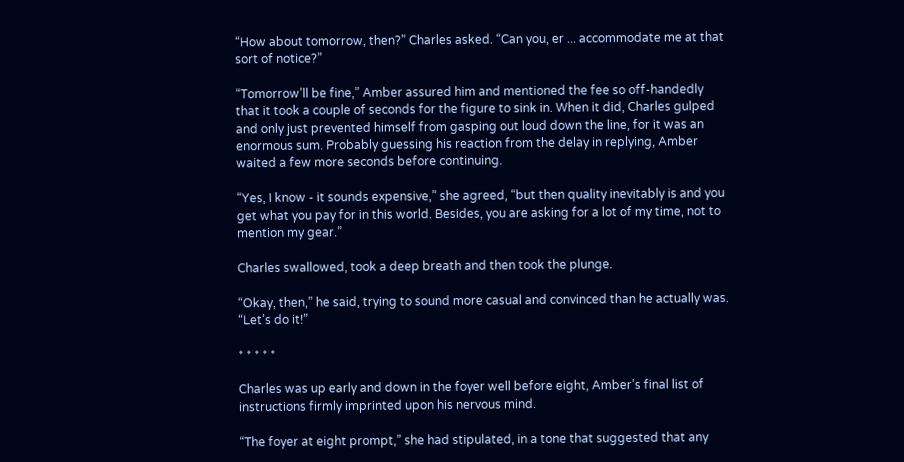“How about tomorrow, then?” Charles asked. “Can you, er ... accommodate me at that sort of notice?”

“Tomorrow’ll be fine,” Amber assured him and mentioned the fee so off-handedly that it took a couple of seconds for the figure to sink in. When it did, Charles gulped and only just prevented himself from gasping out loud down the line, for it was an enormous sum. Probably guessing his reaction from the delay in replying, Amber waited a few more seconds before continuing.

“Yes, I know - it sounds expensive,” she agreed, “but then quality inevitably is and you get what you pay for in this world. Besides, you are asking for a lot of my time, not to mention my gear.”

Charles swallowed, took a deep breath and then took the plunge.

“Okay, then,” he said, trying to sound more casual and convinced than he actually was. “Let’s do it!”

* * * * *

Charles was up early and down in the foyer well before eight, Amber’s final list of instructions firmly imprinted upon his nervous mind.

“The foyer at eight prompt,” she had stipulated, in a tone that suggested that any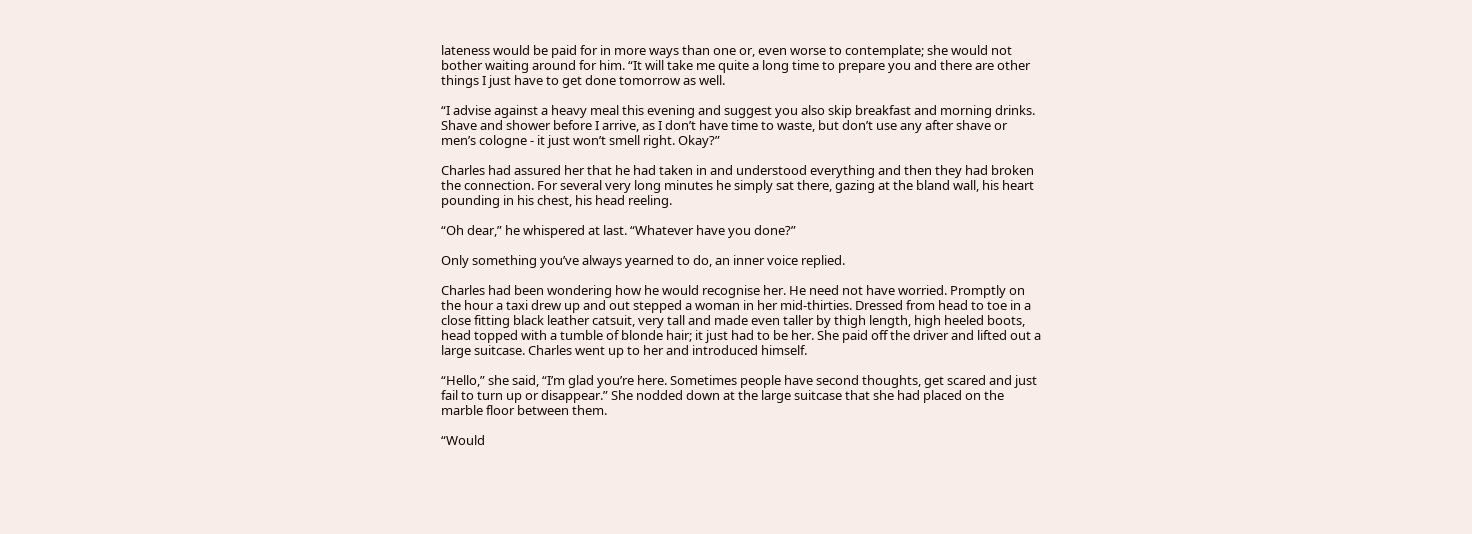lateness would be paid for in more ways than one or, even worse to contemplate; she would not bother waiting around for him. “It will take me quite a long time to prepare you and there are other things I just have to get done tomorrow as well.

“I advise against a heavy meal this evening and suggest you also skip breakfast and morning drinks. Shave and shower before I arrive, as I don’t have time to waste, but don’t use any after shave or men’s cologne - it just won’t smell right. Okay?”

Charles had assured her that he had taken in and understood everything and then they had broken the connection. For several very long minutes he simply sat there, gazing at the bland wall, his heart pounding in his chest, his head reeling.

“Oh dear,” he whispered at last. “Whatever have you done?”

Only something you’ve always yearned to do, an inner voice replied.

Charles had been wondering how he would recognise her. He need not have worried. Promptly on the hour a taxi drew up and out stepped a woman in her mid-thirties. Dressed from head to toe in a close fitting black leather catsuit, very tall and made even taller by thigh length, high heeled boots, head topped with a tumble of blonde hair; it just had to be her. She paid off the driver and lifted out a large suitcase. Charles went up to her and introduced himself.

“Hello,” she said, “I’m glad you’re here. Sometimes people have second thoughts, get scared and just fail to turn up or disappear.” She nodded down at the large suitcase that she had placed on the marble floor between them.

“Would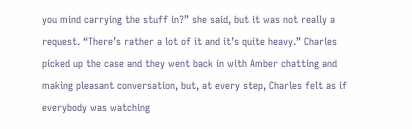you mind carrying the stuff in?” she said, but it was not really a request. “There’s rather a lot of it and it’s quite heavy.” Charles picked up the case and they went back in with Amber chatting and making pleasant conversation, but, at every step, Charles felt as if everybody was watching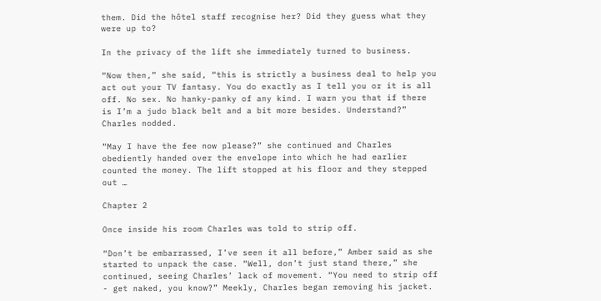them. Did the hôtel staff recognise her? Did they guess what they were up to?

In the privacy of the lift she immediately turned to business.

“Now then,” she said, “this is strictly a business deal to help you act out your TV fantasy. You do exactly as I tell you or it is all off. No sex. No hanky-panky of any kind. I warn you that if there is I’m a judo black belt and a bit more besides. Understand?” Charles nodded.

“May I have the fee now please?” she continued and Charles obediently handed over the envelope into which he had earlier counted the money. The lift stopped at his floor and they stepped out …

Chapter 2

Once inside his room Charles was told to strip off.

“Don’t be embarrassed, I’ve seen it all before,” Amber said as she started to unpack the case. “Well, don’t just stand there,” she continued, seeing Charles’ lack of movement. “You need to strip off - get naked, you know?” Meekly, Charles began removing his jacket.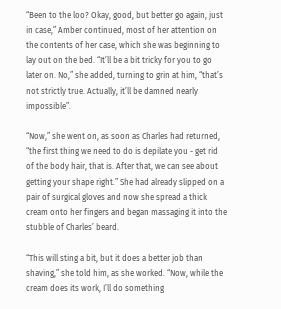“Been to the loo? Okay, good, but better go again, just in case,” Amber continued, most of her attention on the contents of her case, which she was beginning to lay out on the bed. “It’ll be a bit tricky for you to go later on. No,” she added, turning to grin at him, “that’s not strictly true. Actually, it’ll be damned nearly impossible”.

“Now,” she went on, as soon as Charles had returned, “the first thing we need to do is depilate you - get rid of the body hair, that is. After that, we can see about getting your shape right.” She had already slipped on a pair of surgical gloves and now she spread a thick cream onto her fingers and began massaging it into the stubble of Charles’ beard.

“This will sting a bit, but it does a better job than shaving,” she told him, as she worked. “Now, while the cream does its work, I’ll do something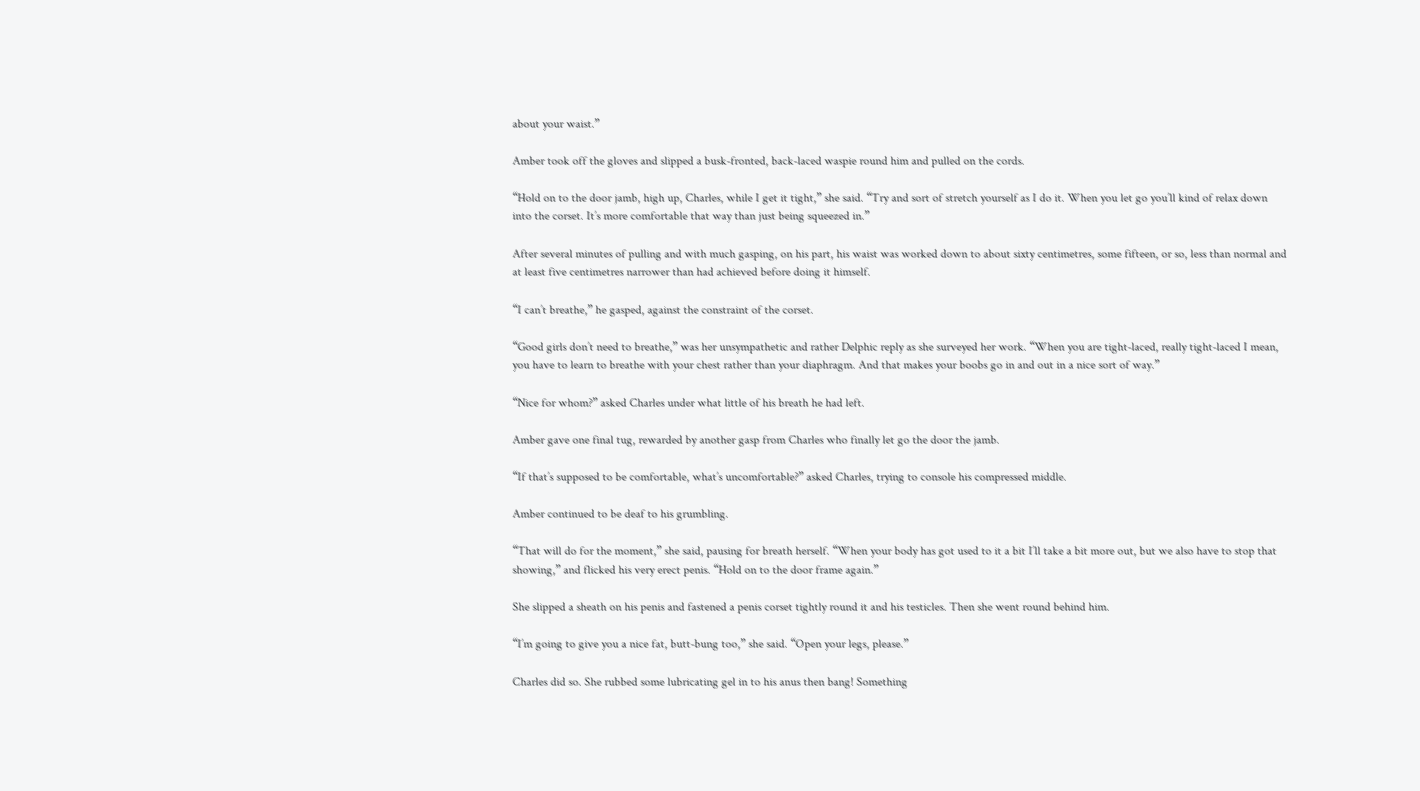about your waist.”

Amber took off the gloves and slipped a busk-fronted, back-laced waspie round him and pulled on the cords.

“Hold on to the door jamb, high up, Charles, while I get it tight,” she said. “Try and sort of stretch yourself as I do it. When you let go you’ll kind of relax down into the corset. It’s more comfortable that way than just being squeezed in.”

After several minutes of pulling and with much gasping, on his part, his waist was worked down to about sixty centimetres, some fifteen, or so, less than normal and at least five centimetres narrower than had achieved before doing it himself.

“I can’t breathe,” he gasped, against the constraint of the corset.

“Good girls don’t need to breathe,” was her unsympathetic and rather Delphic reply as she surveyed her work. “When you are tight-laced, really tight-laced I mean, you have to learn to breathe with your chest rather than your diaphragm. And that makes your boobs go in and out in a nice sort of way.”

“Nice for whom?” asked Charles under what little of his breath he had left.

Amber gave one final tug, rewarded by another gasp from Charles who finally let go the door the jamb.

“If that’s supposed to be comfortable, what’s uncomfortable?” asked Charles, trying to console his compressed middle.

Amber continued to be deaf to his grumbling.

“That will do for the moment,” she said, pausing for breath herself. “When your body has got used to it a bit I’ll take a bit more out, but we also have to stop that showing,” and flicked his very erect penis. “Hold on to the door frame again.”

She slipped a sheath on his penis and fastened a penis corset tightly round it and his testicles. Then she went round behind him.

“I’m going to give you a nice fat, butt-bung too,” she said. “Open your legs, please.”

Charles did so. She rubbed some lubricating gel in to his anus then bang! Something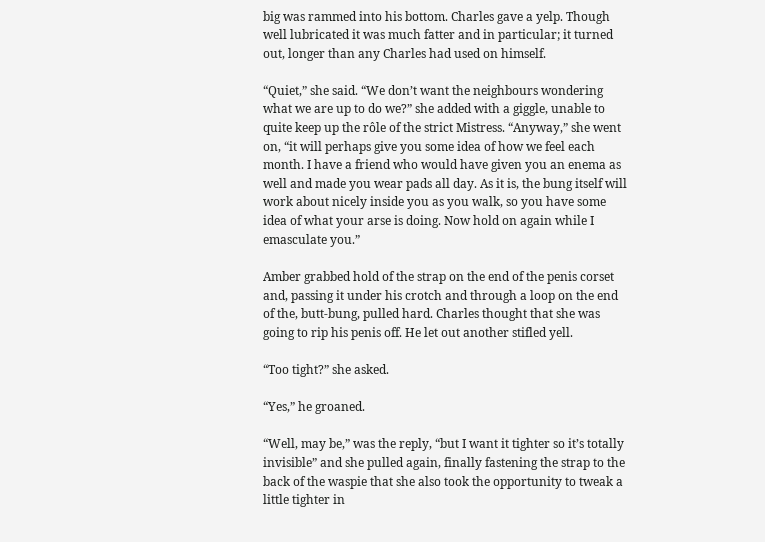big was rammed into his bottom. Charles gave a yelp. Though well lubricated it was much fatter and in particular; it turned out, longer than any Charles had used on himself.

“Quiet,” she said. “We don’t want the neighbours wondering what we are up to do we?” she added with a giggle, unable to quite keep up the rôle of the strict Mistress. “Anyway,” she went on, “it will perhaps give you some idea of how we feel each month. I have a friend who would have given you an enema as well and made you wear pads all day. As it is, the bung itself will work about nicely inside you as you walk, so you have some idea of what your arse is doing. Now hold on again while I emasculate you.”

Amber grabbed hold of the strap on the end of the penis corset and, passing it under his crotch and through a loop on the end of the, butt-bung, pulled hard. Charles thought that she was going to rip his penis off. He let out another stifled yell.

“Too tight?” she asked.

“Yes,” he groaned.

“Well, may be,” was the reply, “but I want it tighter so it’s totally invisible” and she pulled again, finally fastening the strap to the back of the waspie that she also took the opportunity to tweak a little tighter in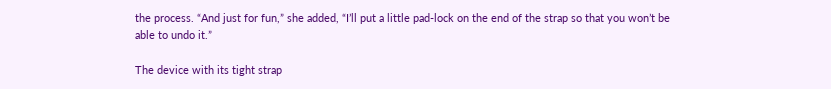the process. “And just for fun,” she added, “I’ll put a little pad-lock on the end of the strap so that you won’t be able to undo it.”

The device with its tight strap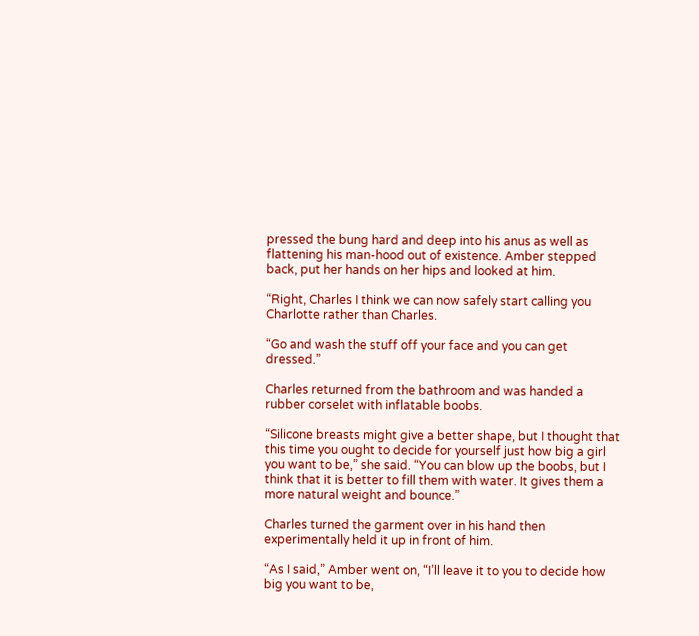pressed the bung hard and deep into his anus as well as flattening his man-hood out of existence. Amber stepped back, put her hands on her hips and looked at him.

“Right, Charles I think we can now safely start calling you Charlotte rather than Charles.

“Go and wash the stuff off your face and you can get dressed.”

Charles returned from the bathroom and was handed a rubber corselet with inflatable boobs.

“Silicone breasts might give a better shape, but I thought that this time you ought to decide for yourself just how big a girl you want to be,” she said. “You can blow up the boobs, but I think that it is better to fill them with water. It gives them a more natural weight and bounce.”

Charles turned the garment over in his hand then experimentally held it up in front of him.

“As I said,” Amber went on, “I’ll leave it to you to decide how big you want to be,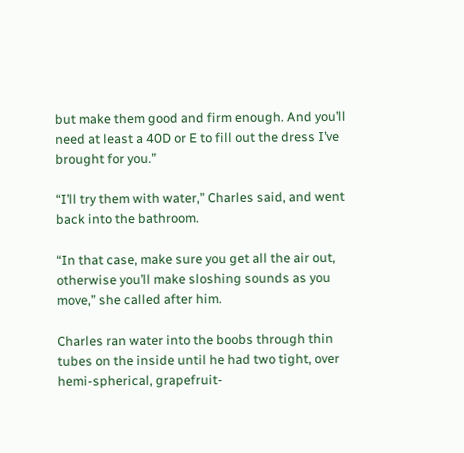but make them good and firm enough. And you’ll need at least a 40D or E to fill out the dress I’ve brought for you.”

“I’ll try them with water,” Charles said, and went back into the bathroom.

“In that case, make sure you get all the air out, otherwise you’ll make sloshing sounds as you move,” she called after him.

Charles ran water into the boobs through thin tubes on the inside until he had two tight, over hemi-spherical, grapefruit-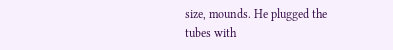size, mounds. He plugged the tubes with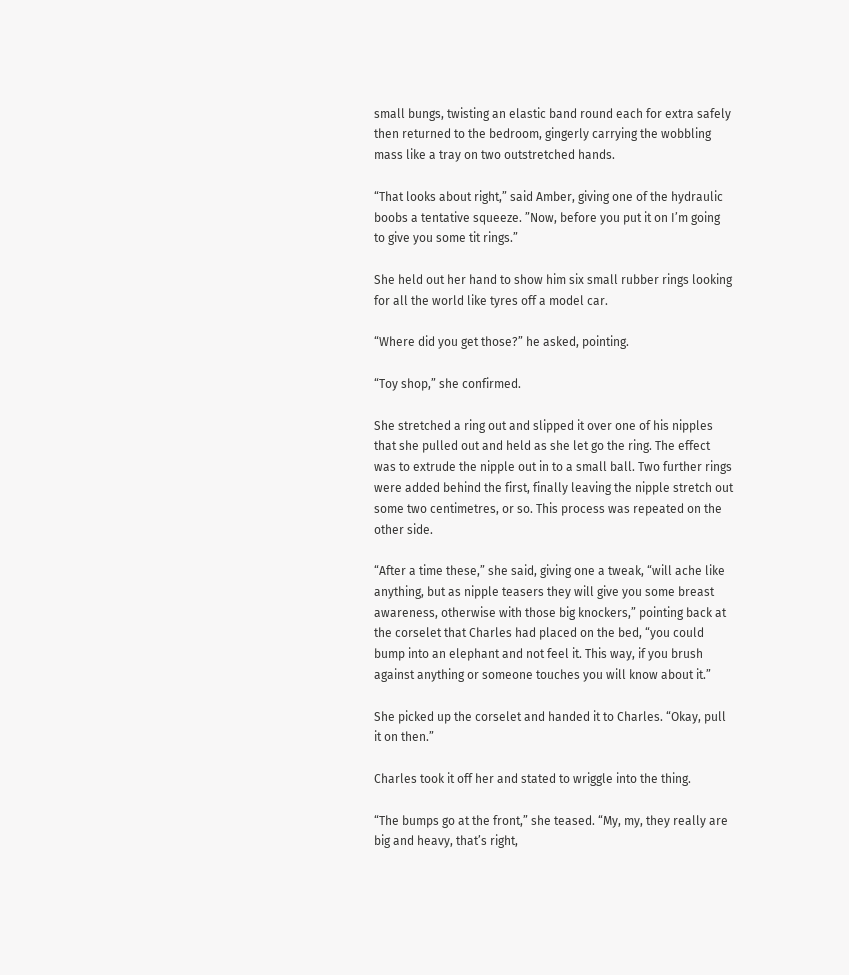small bungs, twisting an elastic band round each for extra safely then returned to the bedroom, gingerly carrying the wobbling mass like a tray on two outstretched hands.

“That looks about right,” said Amber, giving one of the hydraulic boobs a tentative squeeze. ”Now, before you put it on I’m going to give you some tit rings.”

She held out her hand to show him six small rubber rings looking for all the world like tyres off a model car.

“Where did you get those?” he asked, pointing.

“Toy shop,” she confirmed.

She stretched a ring out and slipped it over one of his nipples that she pulled out and held as she let go the ring. The effect was to extrude the nipple out in to a small ball. Two further rings were added behind the first, finally leaving the nipple stretch out some two centimetres, or so. This process was repeated on the other side.

“After a time these,” she said, giving one a tweak, “will ache like anything, but as nipple teasers they will give you some breast awareness, otherwise with those big knockers,” pointing back at the corselet that Charles had placed on the bed, “you could bump into an elephant and not feel it. This way, if you brush against anything or someone touches you will know about it.”

She picked up the corselet and handed it to Charles. “Okay, pull it on then.”

Charles took it off her and stated to wriggle into the thing.

“The bumps go at the front,” she teased. “My, my, they really are big and heavy, that’s right,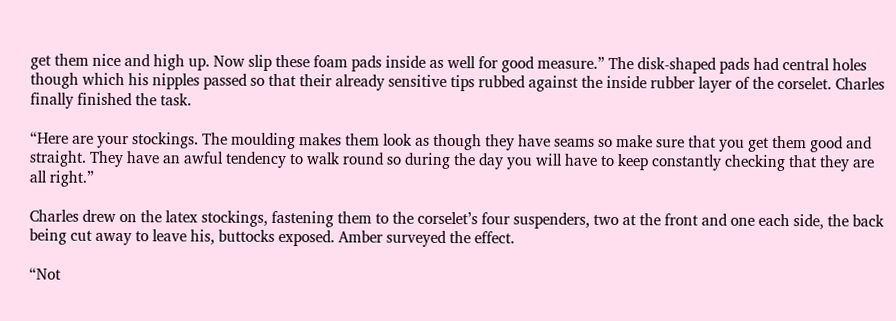get them nice and high up. Now slip these foam pads inside as well for good measure.” The disk-shaped pads had central holes though which his nipples passed so that their already sensitive tips rubbed against the inside rubber layer of the corselet. Charles finally finished the task.

“Here are your stockings. The moulding makes them look as though they have seams so make sure that you get them good and straight. They have an awful tendency to walk round so during the day you will have to keep constantly checking that they are all right.”

Charles drew on the latex stockings, fastening them to the corselet’s four suspenders, two at the front and one each side, the back being cut away to leave his, buttocks exposed. Amber surveyed the effect.

“Not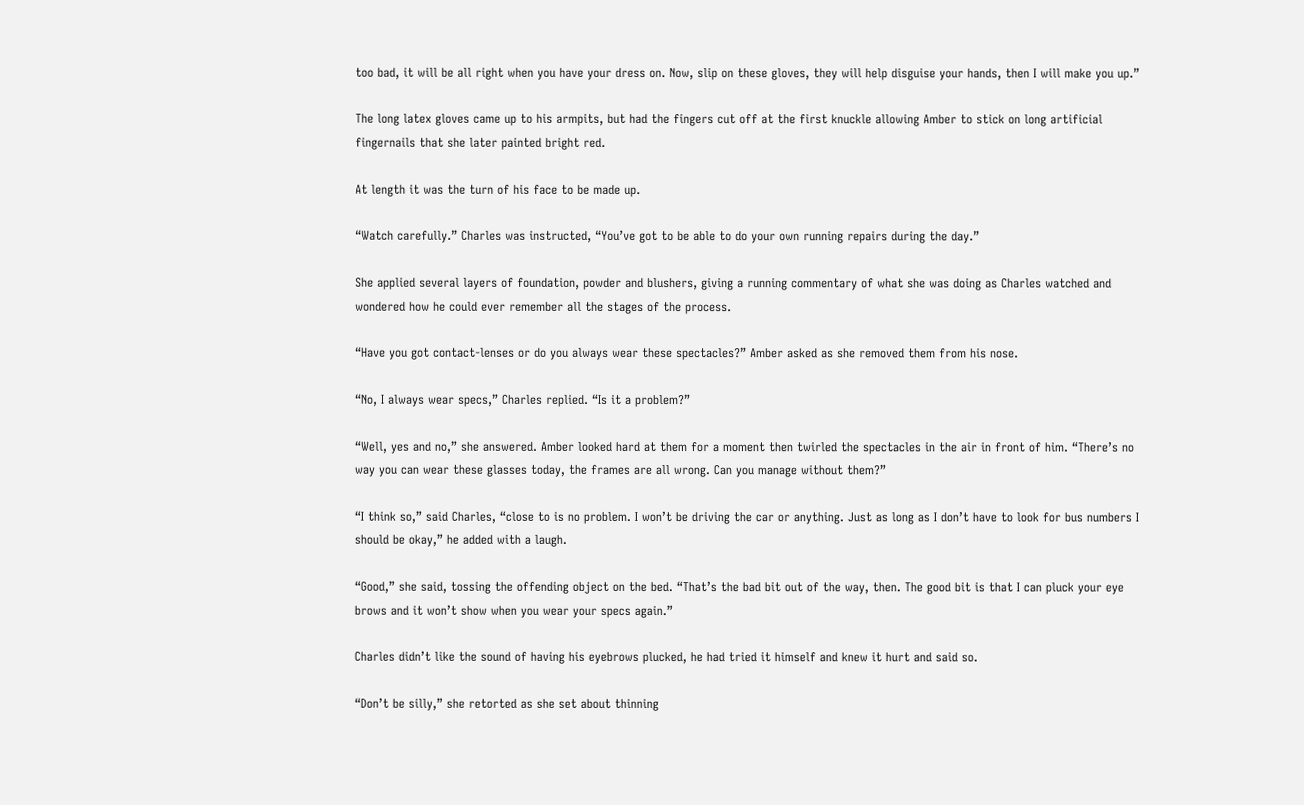too bad, it will be all right when you have your dress on. Now, slip on these gloves, they will help disguise your hands, then I will make you up.”

The long latex gloves came up to his armpits, but had the fingers cut off at the first knuckle allowing Amber to stick on long artificial fingernails that she later painted bright red.

At length it was the turn of his face to be made up.

“Watch carefully.” Charles was instructed, “You’ve got to be able to do your own running repairs during the day.”

She applied several layers of foundation, powder and blushers, giving a running commentary of what she was doing as Charles watched and wondered how he could ever remember all the stages of the process.

“Have you got contact-lenses or do you always wear these spectacles?” Amber asked as she removed them from his nose.

“No, I always wear specs,” Charles replied. “Is it a problem?”

“Well, yes and no,” she answered. Amber looked hard at them for a moment then twirled the spectacles in the air in front of him. “There’s no way you can wear these glasses today, the frames are all wrong. Can you manage without them?”

“I think so,” said Charles, “close to is no problem. I won’t be driving the car or anything. Just as long as I don’t have to look for bus numbers I should be okay,” he added with a laugh.

“Good,” she said, tossing the offending object on the bed. “That’s the bad bit out of the way, then. The good bit is that I can pluck your eye brows and it won’t show when you wear your specs again.”

Charles didn’t like the sound of having his eyebrows plucked, he had tried it himself and knew it hurt and said so.

“Don’t be silly,” she retorted as she set about thinning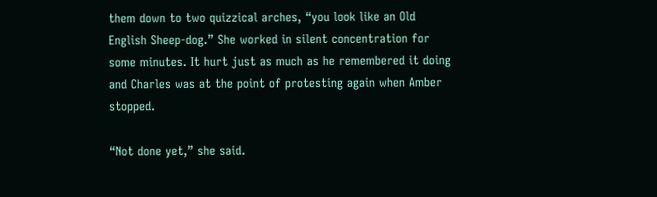them down to two quizzical arches, “you look like an Old English Sheep-dog.” She worked in silent concentration for some minutes. It hurt just as much as he remembered it doing and Charles was at the point of protesting again when Amber stopped.

“Not done yet,” she said.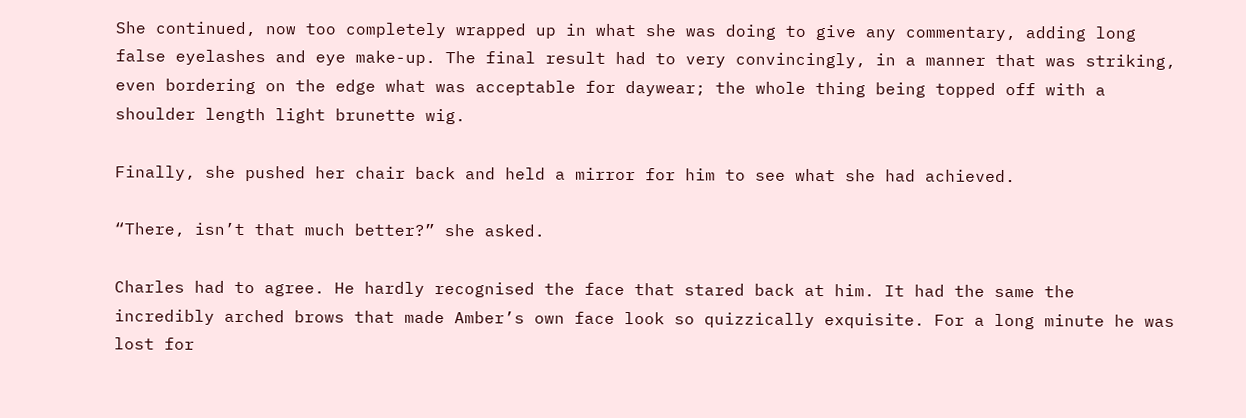She continued, now too completely wrapped up in what she was doing to give any commentary, adding long false eyelashes and eye make-up. The final result had to very convincingly, in a manner that was striking, even bordering on the edge what was acceptable for daywear; the whole thing being topped off with a shoulder length light brunette wig.

Finally, she pushed her chair back and held a mirror for him to see what she had achieved.

“There, isn’t that much better?” she asked.

Charles had to agree. He hardly recognised the face that stared back at him. It had the same the incredibly arched brows that made Amber’s own face look so quizzically exquisite. For a long minute he was lost for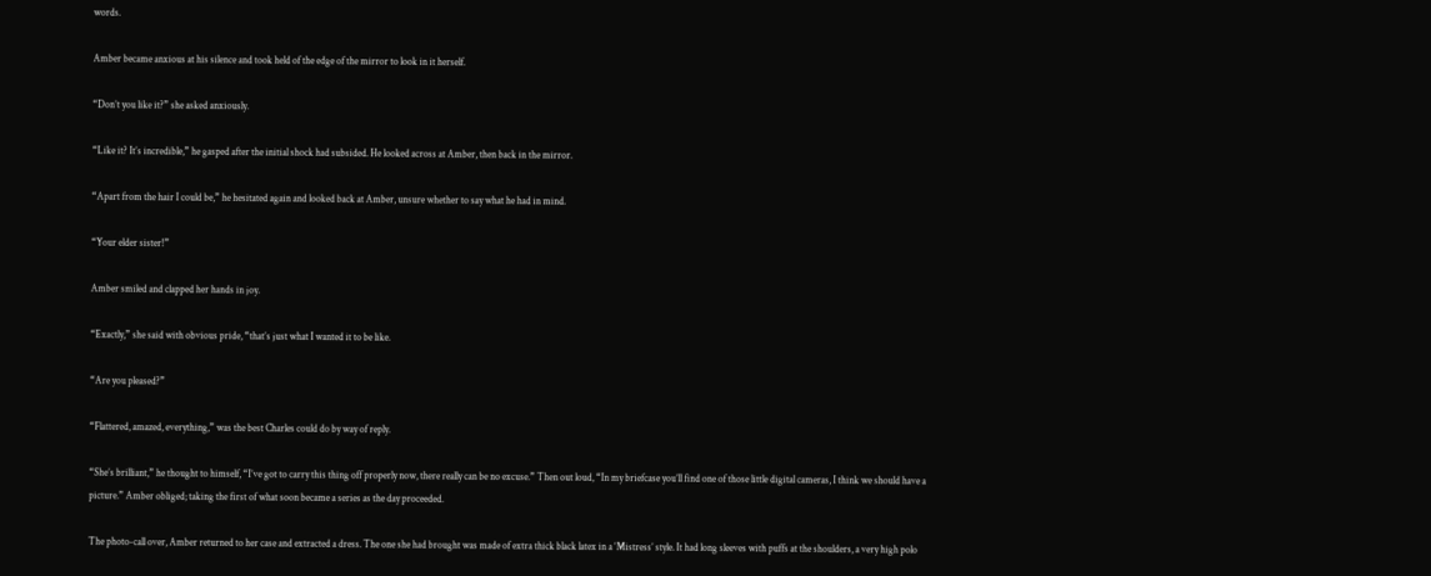words.

Amber became anxious at his silence and took held of the edge of the mirror to look in it herself.

“Don’t you like it?” she asked anxiously.

“Like it? It’s incredible,” he gasped after the initial shock had subsided. He looked across at Amber, then back in the mirror.

“Apart from the hair I could be,” he hesitated again and looked back at Amber, unsure whether to say what he had in mind.

“Your elder sister!”

Amber smiled and clapped her hands in joy.

“Exactly,” she said with obvious pride, “that’s just what I wanted it to be like.

“Are you pleased?”

“Flattered, amazed, everything,” was the best Charles could do by way of reply.

“She’s brilliant,” he thought to himself, “I’ve got to carry this thing off properly now, there really can be no excuse.” Then out loud, “In my briefcase you’ll find one of those little digital cameras, I think we should have a picture.” Amber obliged; taking the first of what soon became a series as the day proceeded.

The photo-call over, Amber returned to her case and extracted a dress. The one she had brought was made of extra thick black latex in a ‘Mistress’ style. It had long sleeves with puffs at the shoulders, a very high polo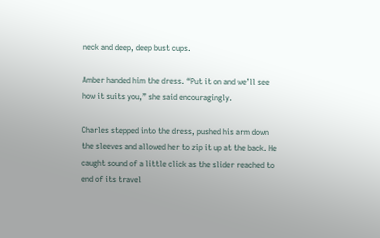neck and deep, deep bust cups.

Amber handed him the dress. “Put it on and we’ll see how it suits you,” she said encouragingly.

Charles stepped into the dress, pushed his arm down the sleeves and allowed her to zip it up at the back. He caught sound of a little click as the slider reached to end of its travel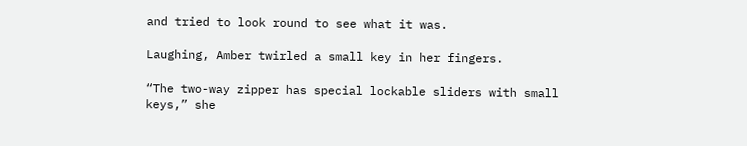and tried to look round to see what it was.

Laughing, Amber twirled a small key in her fingers.

“The two-way zipper has special lockable sliders with small keys,” she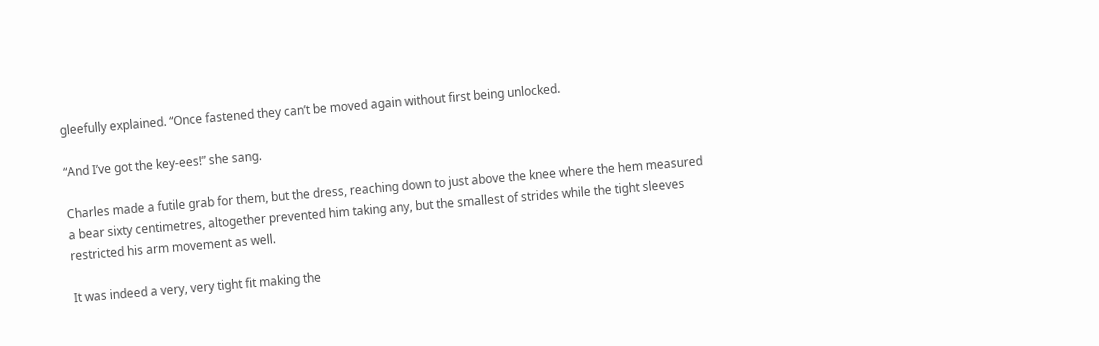gleefully explained. “Once fastened they can’t be moved again without first being unlocked.

“And I’ve got the key-ees!” she sang.

Charles made a futile grab for them, but the dress, reaching down to just above the knee where the hem measured a bear sixty centimetres, altogether prevented him taking any, but the smallest of strides while the tight sleeves restricted his arm movement as well.

It was indeed a very, very tight fit making the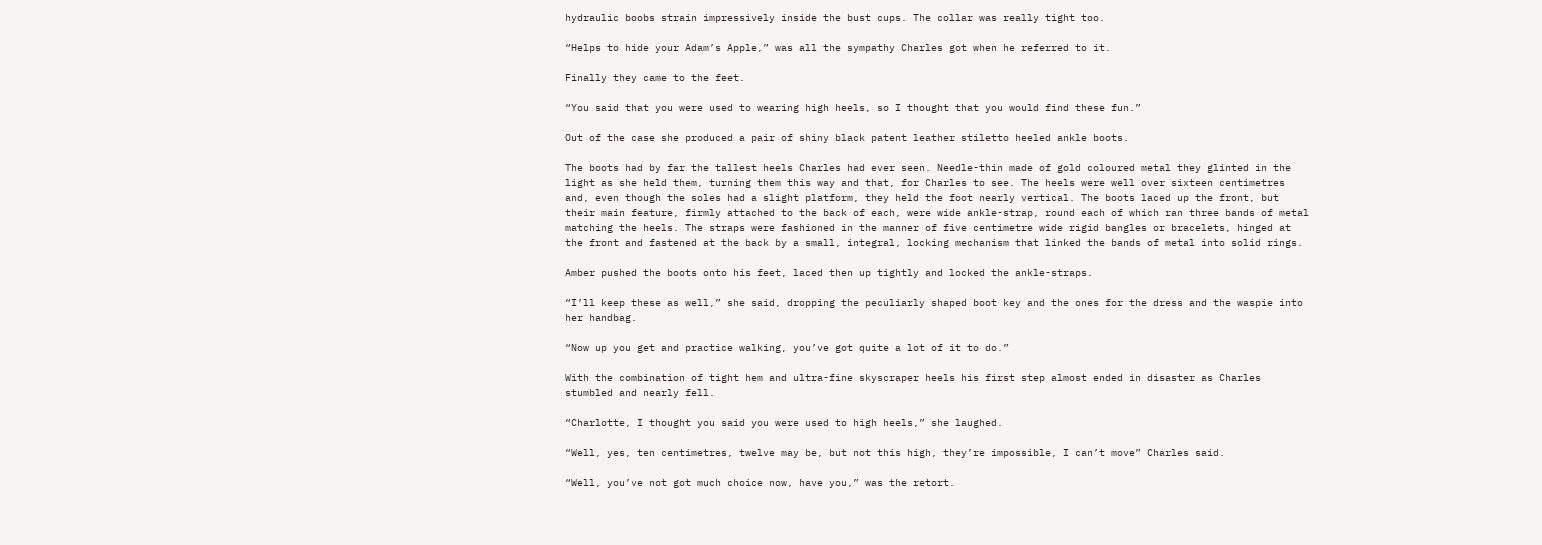hydraulic boobs strain impressively inside the bust cups. The collar was really tight too.

“Helps to hide your Adam’s Apple,” was all the sympathy Charles got when he referred to it.

Finally they came to the feet.

“You said that you were used to wearing high heels, so I thought that you would find these fun.”

Out of the case she produced a pair of shiny black patent leather stiletto heeled ankle boots.

The boots had by far the tallest heels Charles had ever seen. Needle-thin made of gold coloured metal they glinted in the light as she held them, turning them this way and that, for Charles to see. The heels were well over sixteen centimetres and, even though the soles had a slight platform, they held the foot nearly vertical. The boots laced up the front, but their main feature, firmly attached to the back of each, were wide ankle-strap, round each of which ran three bands of metal matching the heels. The straps were fashioned in the manner of five centimetre wide rigid bangles or bracelets, hinged at the front and fastened at the back by a small, integral, locking mechanism that linked the bands of metal into solid rings.

Amber pushed the boots onto his feet, laced then up tightly and locked the ankle-straps.

“I’ll keep these as well,” she said, dropping the peculiarly shaped boot key and the ones for the dress and the waspie into her handbag.

“Now up you get and practice walking, you’ve got quite a lot of it to do.”

With the combination of tight hem and ultra-fine skyscraper heels his first step almost ended in disaster as Charles stumbled and nearly fell.

“Charlotte, I thought you said you were used to high heels,” she laughed.

“Well, yes, ten centimetres, twelve may be, but not this high, they’re impossible, I can’t move” Charles said.

“Well, you’ve not got much choice now, have you,” was the retort.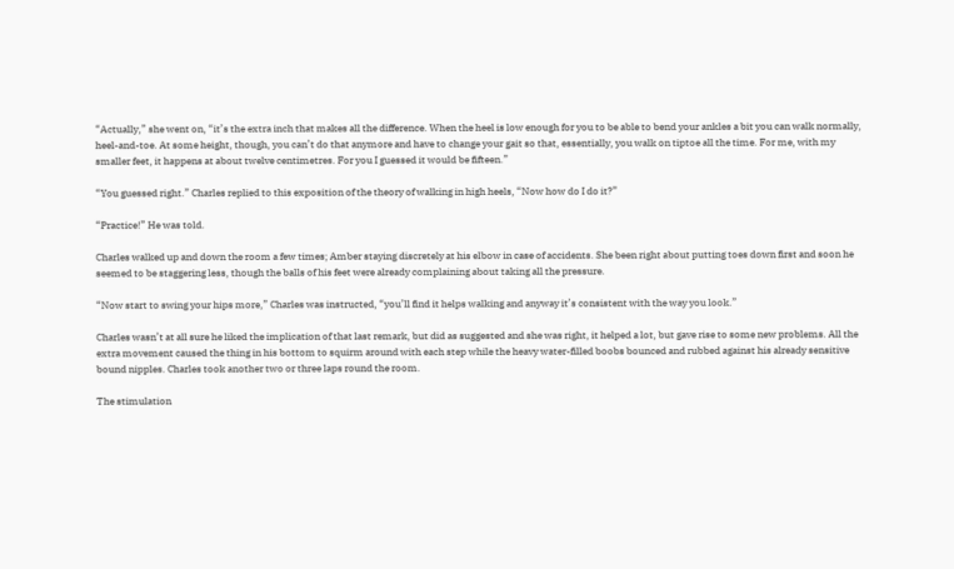“Actually,” she went on, “it’s the extra inch that makes all the difference. When the heel is low enough for you to be able to bend your ankles a bit you can walk normally, heel-and-toe. At some height, though, you can’t do that anymore and have to change your gait so that, essentially, you walk on tiptoe all the time. For me, with my smaller feet, it happens at about twelve centimetres. For you I guessed it would be fifteen.”

“You guessed right.” Charles replied to this exposition of the theory of walking in high heels, “Now how do I do it?”

“Practice!” He was told.

Charles walked up and down the room a few times; Amber staying discretely at his elbow in case of accidents. She been right about putting toes down first and soon he seemed to be staggering less, though the balls of his feet were already complaining about taking all the pressure.

“Now start to swing your hips more,” Charles was instructed, “you’ll find it helps walking and anyway it’s consistent with the way you look.”

Charles wasn’t at all sure he liked the implication of that last remark, but did as suggested and she was right, it helped a lot, but gave rise to some new problems. All the extra movement caused the thing in his bottom to squirm around with each step while the heavy water-filled boobs bounced and rubbed against his already sensitive bound nipples. Charles took another two or three laps round the room.

The stimulation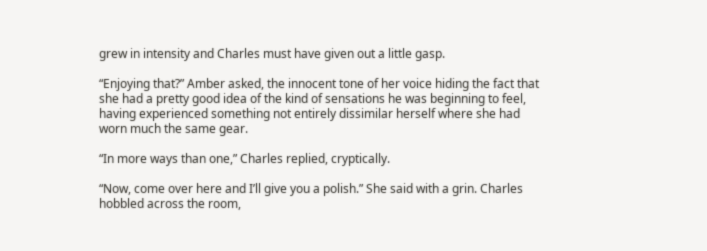grew in intensity and Charles must have given out a little gasp.

“Enjoying that?” Amber asked, the innocent tone of her voice hiding the fact that she had a pretty good idea of the kind of sensations he was beginning to feel, having experienced something not entirely dissimilar herself where she had worn much the same gear.

“In more ways than one,” Charles replied, cryptically.

“Now, come over here and I’ll give you a polish.” She said with a grin. Charles hobbled across the room,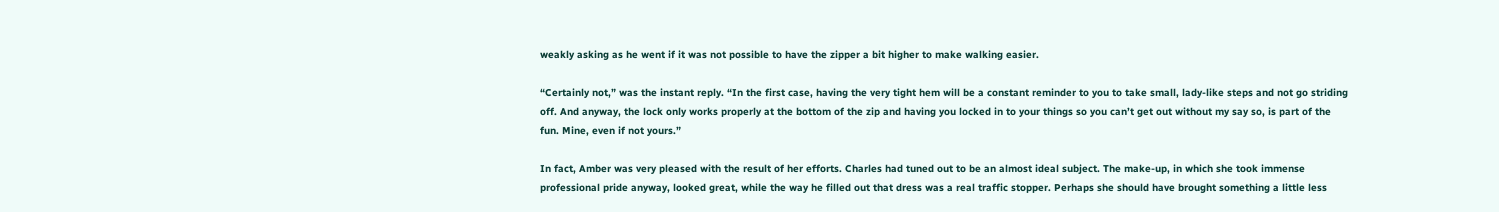weakly asking as he went if it was not possible to have the zipper a bit higher to make walking easier.

“Certainly not,” was the instant reply. “In the first case, having the very tight hem will be a constant reminder to you to take small, lady-like steps and not go striding off. And anyway, the lock only works properly at the bottom of the zip and having you locked in to your things so you can’t get out without my say so, is part of the fun. Mine, even if not yours.”

In fact, Amber was very pleased with the result of her efforts. Charles had tuned out to be an almost ideal subject. The make-up, in which she took immense professional pride anyway, looked great, while the way he filled out that dress was a real traffic stopper. Perhaps she should have brought something a little less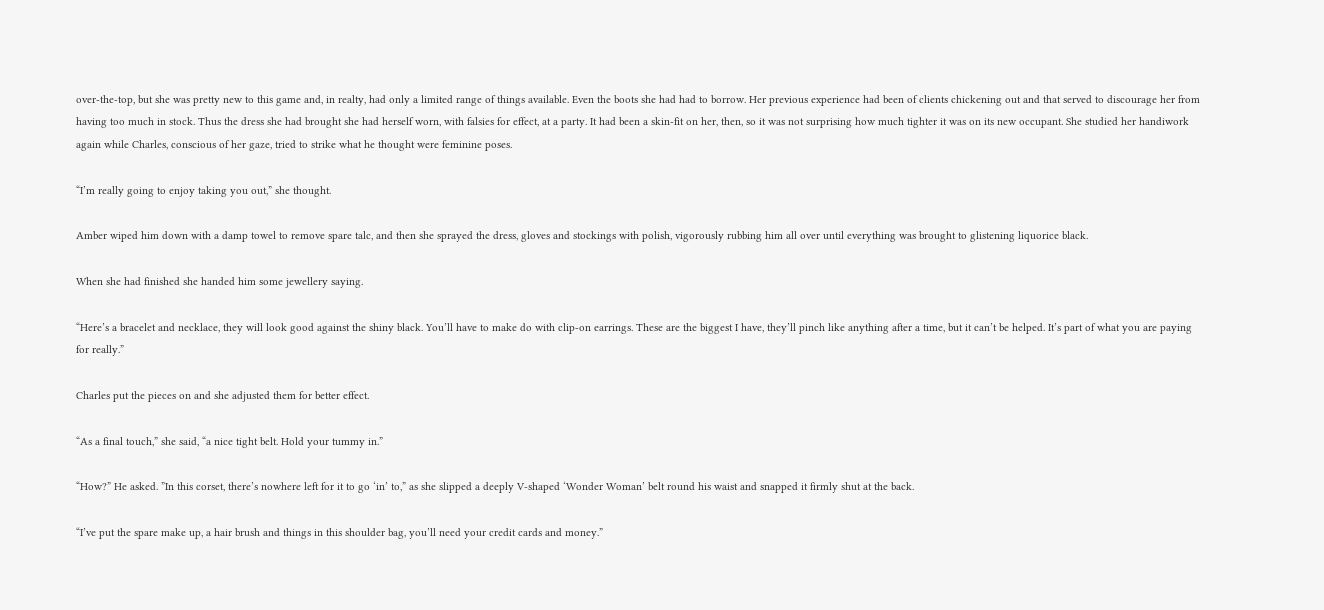over-the-top, but she was pretty new to this game and, in realty, had only a limited range of things available. Even the boots she had had to borrow. Her previous experience had been of clients chickening out and that served to discourage her from having too much in stock. Thus the dress she had brought she had herself worn, with falsies for effect, at a party. It had been a skin-fit on her, then, so it was not surprising how much tighter it was on its new occupant. She studied her handiwork again while Charles, conscious of her gaze, tried to strike what he thought were feminine poses.

“I’m really going to enjoy taking you out,” she thought.

Amber wiped him down with a damp towel to remove spare talc, and then she sprayed the dress, gloves and stockings with polish, vigorously rubbing him all over until everything was brought to glistening liquorice black.

When she had finished she handed him some jewellery saying.

“Here’s a bracelet and necklace, they will look good against the shiny black. You’ll have to make do with clip-on earrings. These are the biggest I have, they’ll pinch like anything after a time, but it can’t be helped. It’s part of what you are paying for really.”

Charles put the pieces on and she adjusted them for better effect.

“As a final touch,” she said, “a nice tight belt. Hold your tummy in.”

“How?” He asked. ”In this corset, there’s nowhere left for it to go ‘in’ to,” as she slipped a deeply V-shaped ‘Wonder Woman’ belt round his waist and snapped it firmly shut at the back.

“I’ve put the spare make up, a hair brush and things in this shoulder bag, you’ll need your credit cards and money.”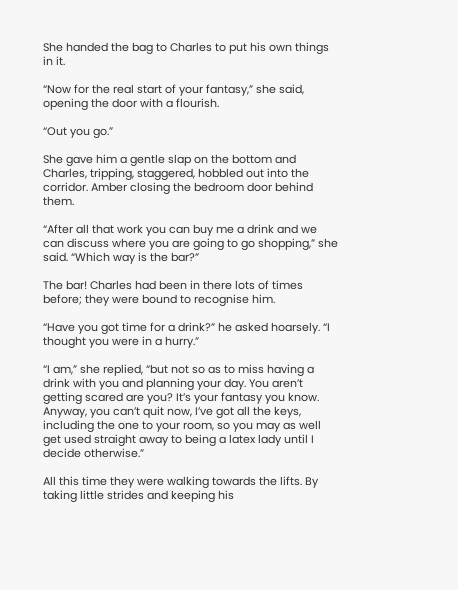She handed the bag to Charles to put his own things in it.

“Now for the real start of your fantasy,” she said, opening the door with a flourish.

“Out you go.”

She gave him a gentle slap on the bottom and Charles, tripping, staggered, hobbled out into the corridor. Amber closing the bedroom door behind them.

“After all that work you can buy me a drink and we can discuss where you are going to go shopping,” she said. “Which way is the bar?”

The bar! Charles had been in there lots of times before; they were bound to recognise him.

“Have you got time for a drink?” he asked hoarsely. “I thought you were in a hurry.”

“I am,” she replied, “but not so as to miss having a drink with you and planning your day. You aren’t getting scared are you? It’s your fantasy you know. Anyway, you can’t quit now, I’ve got all the keys, including the one to your room, so you may as well get used straight away to being a latex lady until I decide otherwise.”

All this time they were walking towards the lifts. By taking little strides and keeping his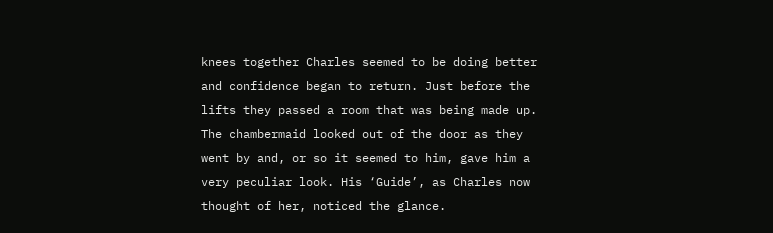knees together Charles seemed to be doing better and confidence began to return. Just before the lifts they passed a room that was being made up. The chambermaid looked out of the door as they went by and, or so it seemed to him, gave him a very peculiar look. His ‘Guide’, as Charles now thought of her, noticed the glance.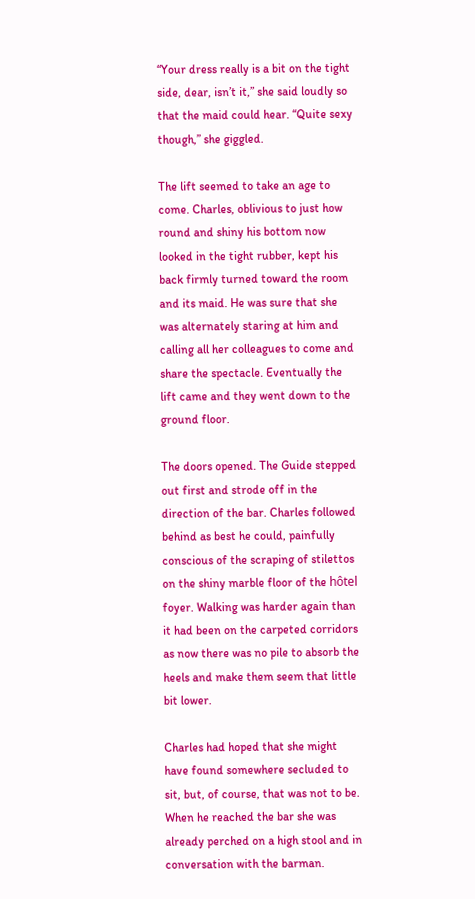“Your dress really is a bit on the tight side, dear, isn’t it,” she said loudly so that the maid could hear. “Quite sexy though,” she giggled.

The lift seemed to take an age to come. Charles, oblivious to just how round and shiny his bottom now looked in the tight rubber, kept his back firmly turned toward the room and its maid. He was sure that she was alternately staring at him and calling all her colleagues to come and share the spectacle. Eventually the lift came and they went down to the ground floor.

The doors opened. The Guide stepped out first and strode off in the direction of the bar. Charles followed behind as best he could, painfully conscious of the scraping of stilettos on the shiny marble floor of the hôtel foyer. Walking was harder again than it had been on the carpeted corridors as now there was no pile to absorb the heels and make them seem that little bit lower.

Charles had hoped that she might have found somewhere secluded to sit, but, of course, that was not to be. When he reached the bar she was already perched on a high stool and in conversation with the barman.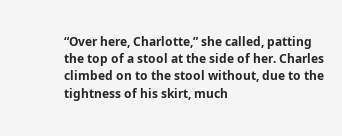“Over here, Charlotte,” she called, patting the top of a stool at the side of her. Charles climbed on to the stool without, due to the tightness of his skirt, much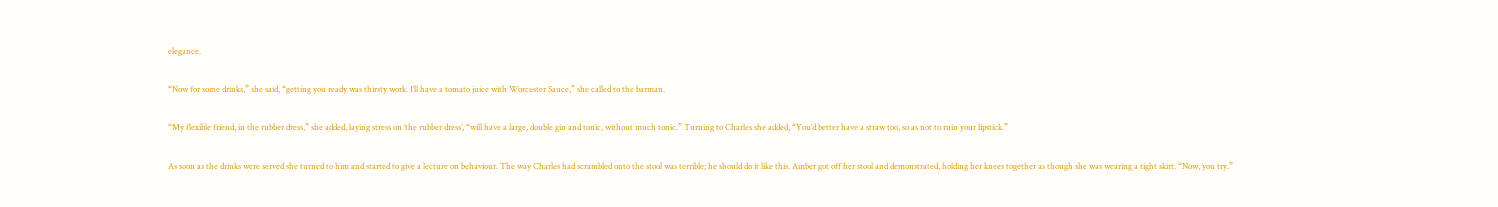elegance.

“Now for some drinks,” she said, “getting you ready was thirsty work. I’ll have a tomato juice with Worcester Sauce,” she called to the barman.

“My flexible friend, in the rubber dress,” she added, laying stress on ‘the rubber dress’, “will have a large, double gin and tonic, without much tonic.” Turning to Charles she added, “You’d better have a straw too, so as not to ruin your lipstick.”

As soon as the drinks were served she turned to him and started to give a lecture on behaviour. The way Charles had scrambled onto the stool was terrible; he should do it like this. Amber got off her stool and demonstrated, holding her knees together as though she was wearing a tight skirt. “Now, you try.”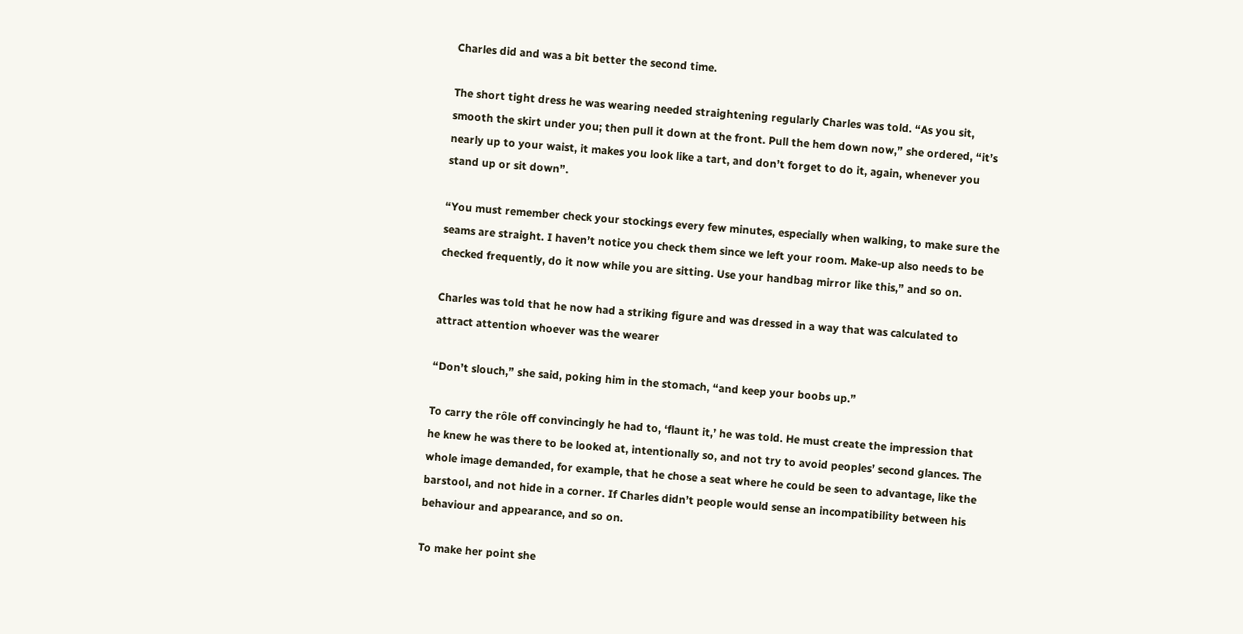Charles did and was a bit better the second time.

The short tight dress he was wearing needed straightening regularly Charles was told. “As you sit, smooth the skirt under you; then pull it down at the front. Pull the hem down now,” she ordered, “it’s nearly up to your waist, it makes you look like a tart, and don’t forget to do it, again, whenever you stand up or sit down”.

“You must remember check your stockings every few minutes, especially when walking, to make sure the seams are straight. I haven’t notice you check them since we left your room. Make-up also needs to be checked frequently, do it now while you are sitting. Use your handbag mirror like this,” and so on.

Charles was told that he now had a striking figure and was dressed in a way that was calculated to attract attention whoever was the wearer

“Don’t slouch,” she said, poking him in the stomach, “and keep your boobs up.”

To carry the rôle off convincingly he had to, ‘flaunt it,’ he was told. He must create the impression that he knew he was there to be looked at, intentionally so, and not try to avoid peoples’ second glances. The whole image demanded, for example, that he chose a seat where he could be seen to advantage, like the barstool, and not hide in a corner. If Charles didn’t people would sense an incompatibility between his behaviour and appearance, and so on.

To make her point she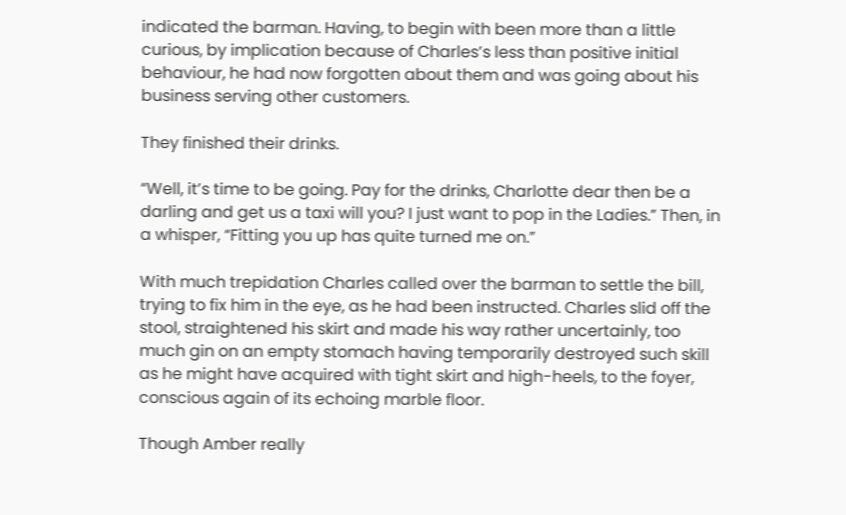indicated the barman. Having, to begin with been more than a little curious, by implication because of Charles’s less than positive initial behaviour, he had now forgotten about them and was going about his business serving other customers.

They finished their drinks.

“Well, it’s time to be going. Pay for the drinks, Charlotte dear then be a darling and get us a taxi will you? I just want to pop in the Ladies.” Then, in a whisper, “Fitting you up has quite turned me on.”

With much trepidation Charles called over the barman to settle the bill, trying to fix him in the eye, as he had been instructed. Charles slid off the stool, straightened his skirt and made his way rather uncertainly, too much gin on an empty stomach having temporarily destroyed such skill as he might have acquired with tight skirt and high-heels, to the foyer, conscious again of its echoing marble floor.

Though Amber really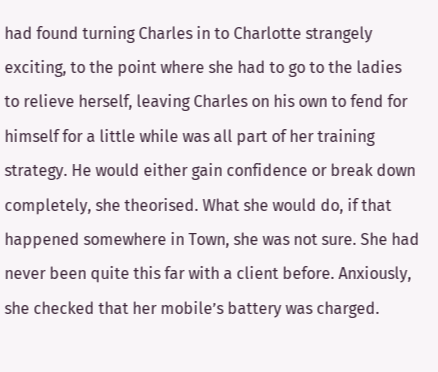had found turning Charles in to Charlotte strangely exciting, to the point where she had to go to the ladies to relieve herself, leaving Charles on his own to fend for himself for a little while was all part of her training strategy. He would either gain confidence or break down completely, she theorised. What she would do, if that happened somewhere in Town, she was not sure. She had never been quite this far with a client before. Anxiously, she checked that her mobile’s battery was charged.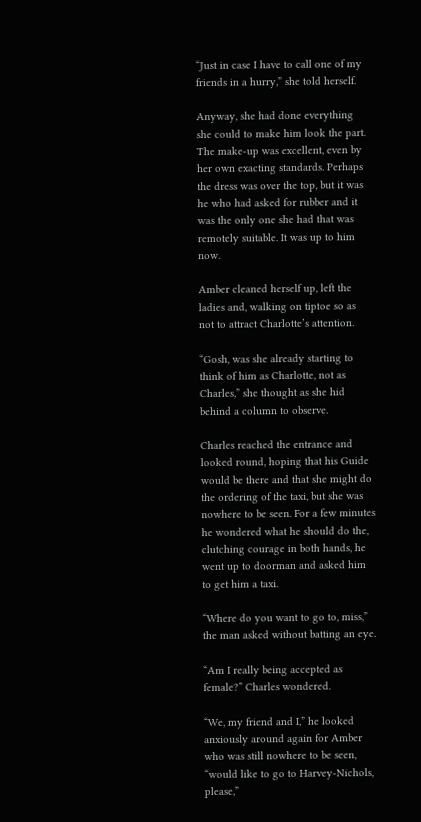“Just in case I have to call one of my friends in a hurry,” she told herself.

Anyway, she had done everything she could to make him look the part. The make-up was excellent, even by her own exacting standards. Perhaps the dress was over the top, but it was he who had asked for rubber and it was the only one she had that was remotely suitable. It was up to him now.

Amber cleaned herself up, left the ladies and, walking on tiptoe so as not to attract Charlotte’s attention.

“Gosh, was she already starting to think of him as Charlotte, not as Charles,” she thought as she hid behind a column to observe.

Charles reached the entrance and looked round, hoping that his Guide would be there and that she might do the ordering of the taxi, but she was nowhere to be seen. For a few minutes he wondered what he should do the, clutching courage in both hands, he went up to doorman and asked him to get him a taxi.

“Where do you want to go to, miss,” the man asked without batting an eye.

“Am I really being accepted as female?” Charles wondered.

“We, my friend and I,” he looked anxiously around again for Amber who was still nowhere to be seen, “would like to go to Harvey-Nichols, please,”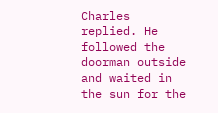Charles replied. He followed the doorman outside and waited in the sun for the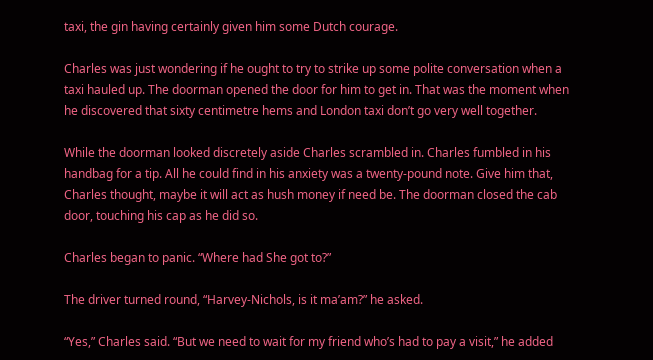taxi, the gin having certainly given him some Dutch courage.

Charles was just wondering if he ought to try to strike up some polite conversation when a taxi hauled up. The doorman opened the door for him to get in. That was the moment when he discovered that sixty centimetre hems and London taxi don’t go very well together.

While the doorman looked discretely aside Charles scrambled in. Charles fumbled in his handbag for a tip. All he could find in his anxiety was a twenty-pound note. Give him that, Charles thought, maybe it will act as hush money if need be. The doorman closed the cab door, touching his cap as he did so.

Charles began to panic. “Where had She got to?”

The driver turned round, “Harvey-Nichols, is it ma’am?” he asked.

“Yes,” Charles said. “But we need to wait for my friend who’s had to pay a visit,” he added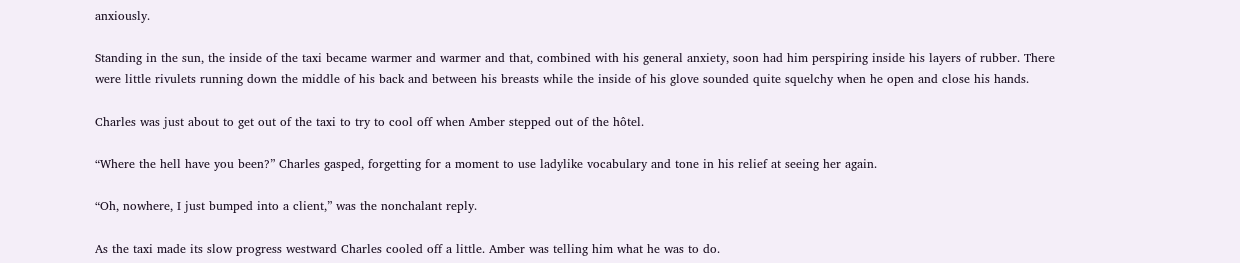anxiously.

Standing in the sun, the inside of the taxi became warmer and warmer and that, combined with his general anxiety, soon had him perspiring inside his layers of rubber. There were little rivulets running down the middle of his back and between his breasts while the inside of his glove sounded quite squelchy when he open and close his hands.

Charles was just about to get out of the taxi to try to cool off when Amber stepped out of the hôtel.

“Where the hell have you been?” Charles gasped, forgetting for a moment to use ladylike vocabulary and tone in his relief at seeing her again.

“Oh, nowhere, I just bumped into a client,” was the nonchalant reply.

As the taxi made its slow progress westward Charles cooled off a little. Amber was telling him what he was to do.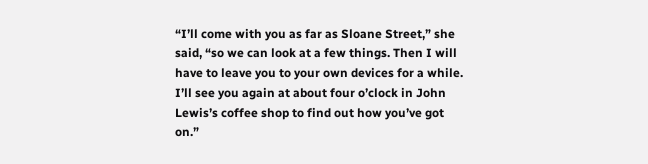“I’ll come with you as far as Sloane Street,” she said, “so we can look at a few things. Then I will have to leave you to your own devices for a while. I’ll see you again at about four o’clock in John Lewis’s coffee shop to find out how you’ve got on.”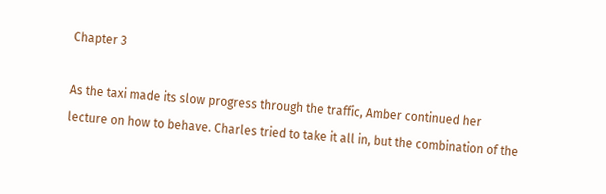Chapter 3

As the taxi made its slow progress through the traffic, Amber continued her lecture on how to behave. Charles tried to take it all in, but the combination of the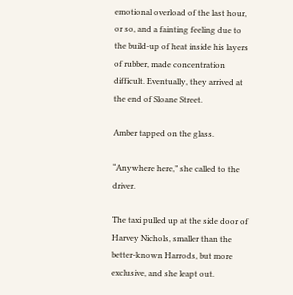emotional overload of the last hour, or so, and a fainting feeling due to the build-up of heat inside his layers of rubber, made concentration difficult. Eventually, they arrived at the end of Sloane Street.

Amber tapped on the glass.

“Anywhere here,” she called to the driver.

The taxi pulled up at the side door of Harvey Nichols, smaller than the better-known Harrods, but more exclusive, and she leapt out.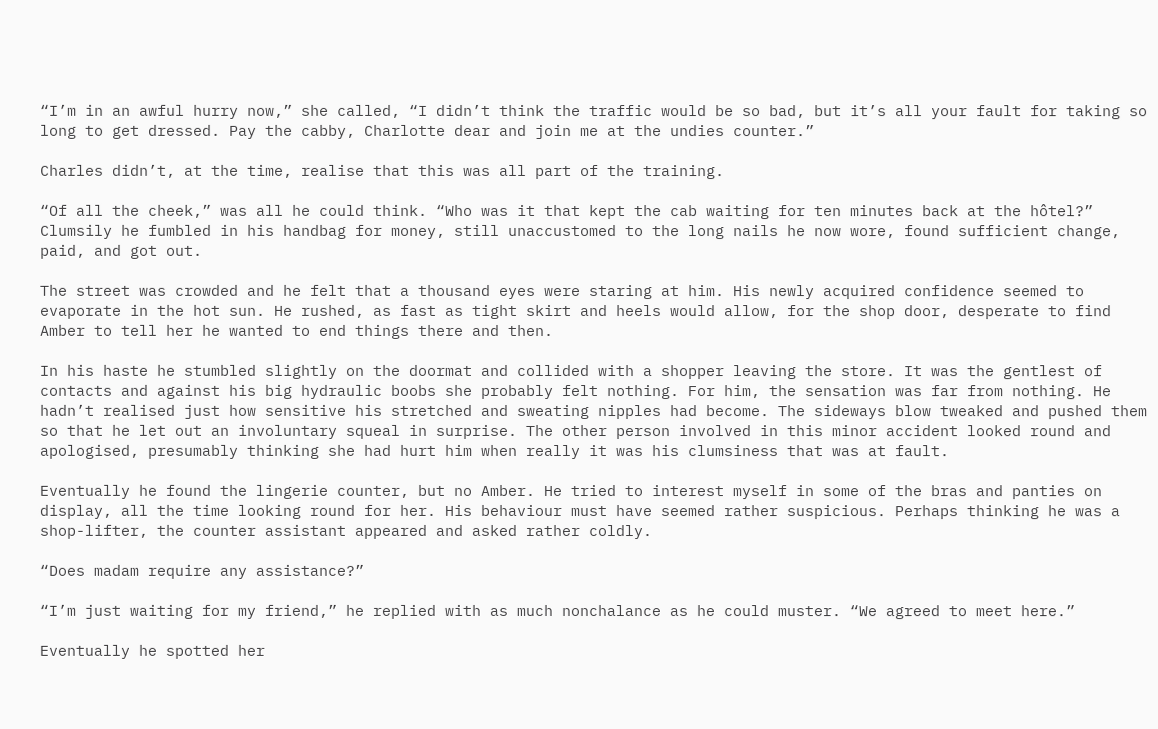“I’m in an awful hurry now,” she called, “I didn’t think the traffic would be so bad, but it’s all your fault for taking so long to get dressed. Pay the cabby, Charlotte dear and join me at the undies counter.”

Charles didn’t, at the time, realise that this was all part of the training.

“Of all the cheek,” was all he could think. “Who was it that kept the cab waiting for ten minutes back at the hôtel?” Clumsily he fumbled in his handbag for money, still unaccustomed to the long nails he now wore, found sufficient change, paid, and got out.

The street was crowded and he felt that a thousand eyes were staring at him. His newly acquired confidence seemed to evaporate in the hot sun. He rushed, as fast as tight skirt and heels would allow, for the shop door, desperate to find Amber to tell her he wanted to end things there and then.

In his haste he stumbled slightly on the doormat and collided with a shopper leaving the store. It was the gentlest of contacts and against his big hydraulic boobs she probably felt nothing. For him, the sensation was far from nothing. He hadn’t realised just how sensitive his stretched and sweating nipples had become. The sideways blow tweaked and pushed them so that he let out an involuntary squeal in surprise. The other person involved in this minor accident looked round and apologised, presumably thinking she had hurt him when really it was his clumsiness that was at fault.

Eventually he found the lingerie counter, but no Amber. He tried to interest myself in some of the bras and panties on display, all the time looking round for her. His behaviour must have seemed rather suspicious. Perhaps thinking he was a shop-lifter, the counter assistant appeared and asked rather coldly.

“Does madam require any assistance?”

“I’m just waiting for my friend,” he replied with as much nonchalance as he could muster. “We agreed to meet here.”

Eventually he spotted her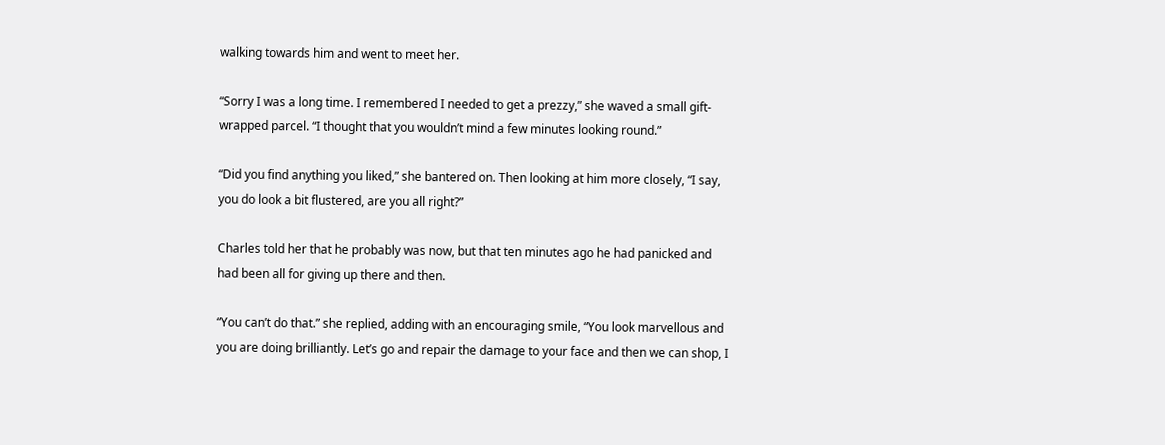walking towards him and went to meet her.

“Sorry I was a long time. I remembered I needed to get a prezzy,” she waved a small gift-wrapped parcel. “I thought that you wouldn’t mind a few minutes looking round.”

“Did you find anything you liked,” she bantered on. Then looking at him more closely, “I say, you do look a bit flustered, are you all right?”

Charles told her that he probably was now, but that ten minutes ago he had panicked and had been all for giving up there and then.

“You can’t do that.” she replied, adding with an encouraging smile, “You look marvellous and you are doing brilliantly. Let’s go and repair the damage to your face and then we can shop, I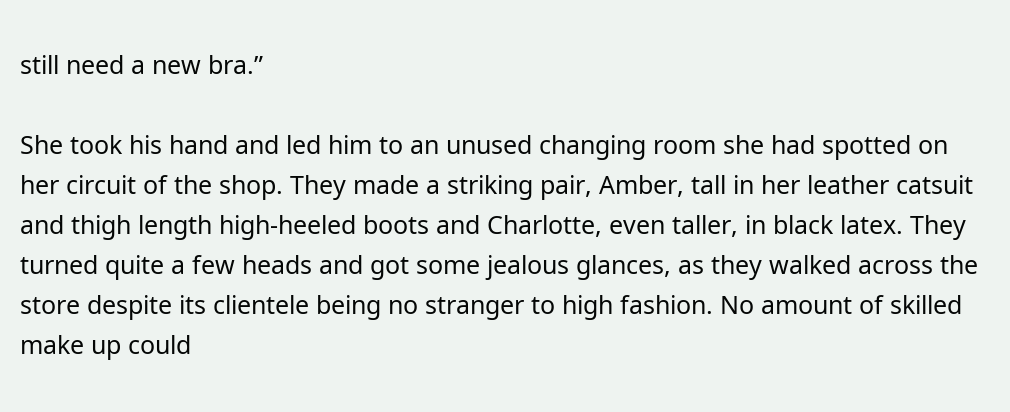still need a new bra.”

She took his hand and led him to an unused changing room she had spotted on her circuit of the shop. They made a striking pair, Amber, tall in her leather catsuit and thigh length high-heeled boots and Charlotte, even taller, in black latex. They turned quite a few heads and got some jealous glances, as they walked across the store despite its clientele being no stranger to high fashion. No amount of skilled make up could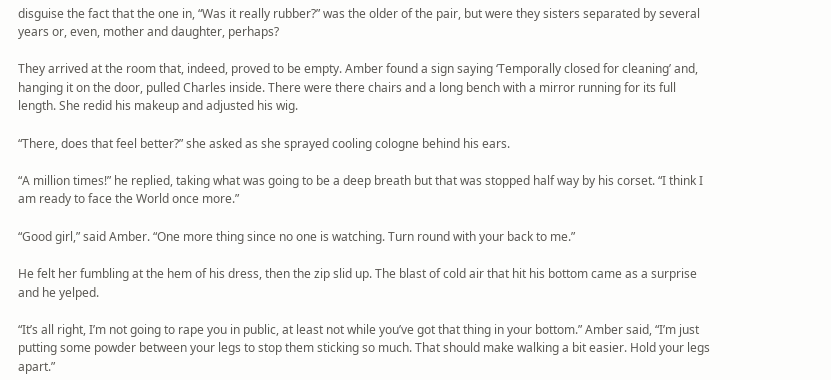disguise the fact that the one in, “Was it really rubber?” was the older of the pair, but were they sisters separated by several years or, even, mother and daughter, perhaps?

They arrived at the room that, indeed, proved to be empty. Amber found a sign saying ‘Temporally closed for cleaning’ and, hanging it on the door, pulled Charles inside. There were there chairs and a long bench with a mirror running for its full length. She redid his makeup and adjusted his wig.

“There, does that feel better?” she asked as she sprayed cooling cologne behind his ears.

“A million times!” he replied, taking what was going to be a deep breath but that was stopped half way by his corset. “I think I am ready to face the World once more.”

“Good girl,” said Amber. “One more thing since no one is watching. Turn round with your back to me.”

He felt her fumbling at the hem of his dress, then the zip slid up. The blast of cold air that hit his bottom came as a surprise and he yelped.

“It’s all right, I’m not going to rape you in public, at least not while you’ve got that thing in your bottom.” Amber said, “I’m just putting some powder between your legs to stop them sticking so much. That should make walking a bit easier. Hold your legs apart.”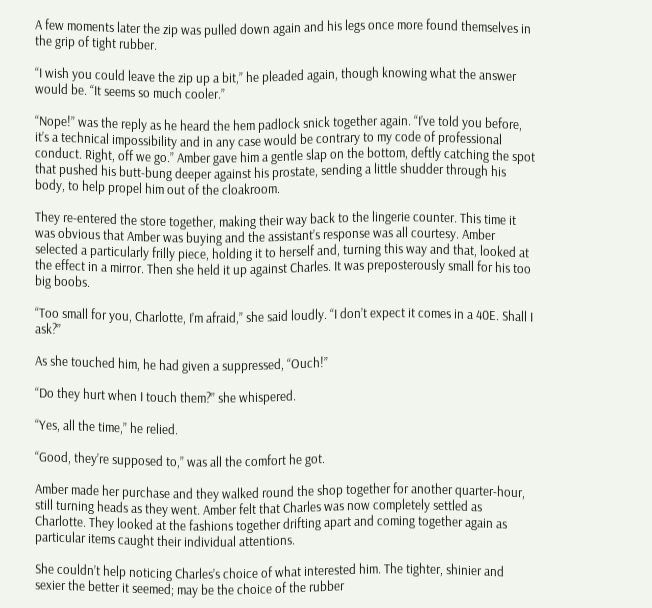A few moments later the zip was pulled down again and his legs once more found themselves in the grip of tight rubber.

“I wish you could leave the zip up a bit,” he pleaded again, though knowing what the answer would be. “It seems so much cooler.”

“Nope!” was the reply as he heard the hem padlock snick together again. “I’ve told you before, it’s a technical impossibility and in any case would be contrary to my code of professional conduct. Right, off we go.” Amber gave him a gentle slap on the bottom, deftly catching the spot that pushed his butt-bung deeper against his prostate, sending a little shudder through his body, to help propel him out of the cloakroom.

They re-entered the store together, making their way back to the lingerie counter. This time it was obvious that Amber was buying and the assistant’s response was all courtesy. Amber selected a particularly frilly piece, holding it to herself and, turning this way and that, looked at the effect in a mirror. Then she held it up against Charles. It was preposterously small for his too big boobs.

“Too small for you, Charlotte, I’m afraid,” she said loudly. “I don’t expect it comes in a 40E. Shall I ask?”

As she touched him, he had given a suppressed, “Ouch!”

“Do they hurt when I touch them?” she whispered.

“Yes, all the time,” he relied.

“Good, they’re supposed to,” was all the comfort he got.

Amber made her purchase and they walked round the shop together for another quarter-hour, still turning heads as they went. Amber felt that Charles was now completely settled as Charlotte. They looked at the fashions together drifting apart and coming together again as particular items caught their individual attentions.

She couldn’t help noticing Charles’s choice of what interested him. The tighter, shinier and sexier the better it seemed; may be the choice of the rubber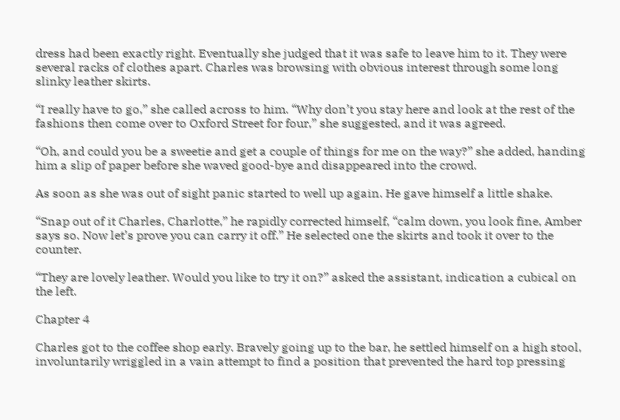dress had been exactly right. Eventually she judged that it was safe to leave him to it. They were several racks of clothes apart. Charles was browsing with obvious interest through some long slinky leather skirts.

“I really have to go,” she called across to him. “Why don’t you stay here and look at the rest of the fashions then come over to Oxford Street for four,” she suggested, and it was agreed.

“Oh, and could you be a sweetie and get a couple of things for me on the way?” she added, handing him a slip of paper before she waved good-bye and disappeared into the crowd.

As soon as she was out of sight panic started to well up again. He gave himself a little shake.

“Snap out of it Charles, Charlotte,” he rapidly corrected himself, “calm down, you look fine, Amber says so. Now let’s prove you can carry it off.” He selected one the skirts and took it over to the counter.

“They are lovely leather. Would you like to try it on?” asked the assistant, indication a cubical on the left.

Chapter 4

Charles got to the coffee shop early. Bravely going up to the bar, he settled himself on a high stool, involuntarily wriggled in a vain attempt to find a position that prevented the hard top pressing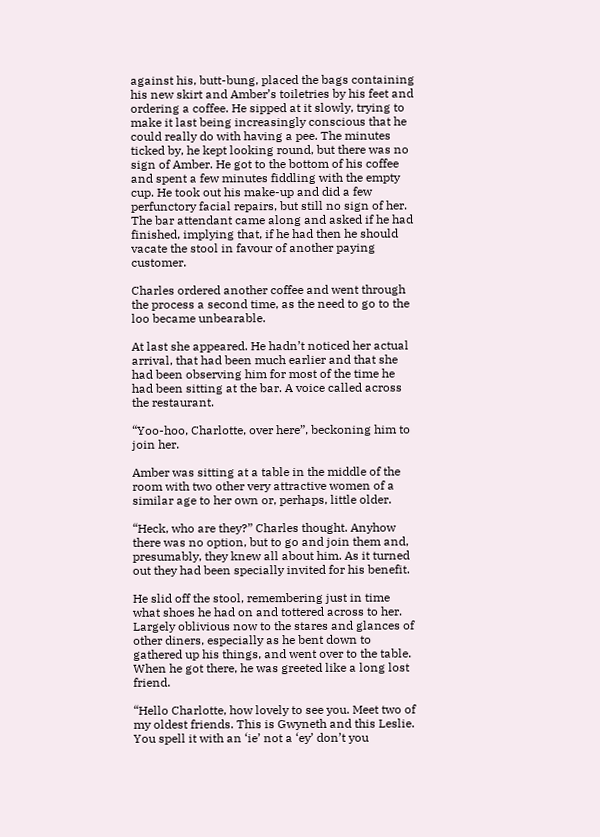against his, butt-bung, placed the bags containing his new skirt and Amber’s toiletries by his feet and ordering a coffee. He sipped at it slowly, trying to make it last being increasingly conscious that he could really do with having a pee. The minutes ticked by, he kept looking round, but there was no sign of Amber. He got to the bottom of his coffee and spent a few minutes fiddling with the empty cup. He took out his make-up and did a few perfunctory facial repairs, but still no sign of her. The bar attendant came along and asked if he had finished, implying that, if he had then he should vacate the stool in favour of another paying customer.

Charles ordered another coffee and went through the process a second time, as the need to go to the loo became unbearable.

At last she appeared. He hadn’t noticed her actual arrival, that had been much earlier and that she had been observing him for most of the time he had been sitting at the bar. A voice called across the restaurant.

“Yoo-hoo, Charlotte, over here”, beckoning him to join her.

Amber was sitting at a table in the middle of the room with two other very attractive women of a similar age to her own or, perhaps, little older.

“Heck, who are they?” Charles thought. Anyhow there was no option, but to go and join them and, presumably, they knew all about him. As it turned out they had been specially invited for his benefit.

He slid off the stool, remembering just in time what shoes he had on and tottered across to her. Largely oblivious now to the stares and glances of other diners, especially as he bent down to gathered up his things, and went over to the table. When he got there, he was greeted like a long lost friend.

“Hello Charlotte, how lovely to see you. Meet two of my oldest friends. This is Gwyneth and this Leslie. You spell it with an ‘ie’ not a ‘ey’ don’t you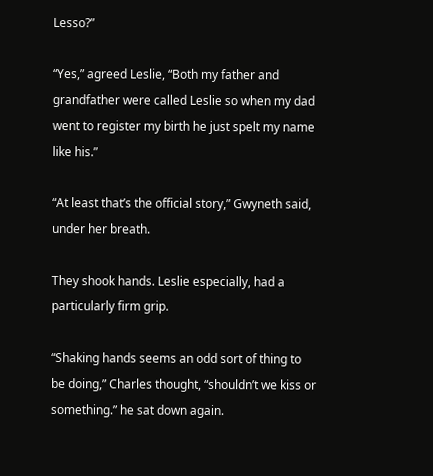Lesso?”

“Yes,” agreed Leslie, “Both my father and grandfather were called Leslie so when my dad went to register my birth he just spelt my name like his.”

“At least that’s the official story,” Gwyneth said, under her breath.

They shook hands. Leslie especially, had a particularly firm grip.

“Shaking hands seems an odd sort of thing to be doing,” Charles thought, “shouldn’t we kiss or something.” he sat down again.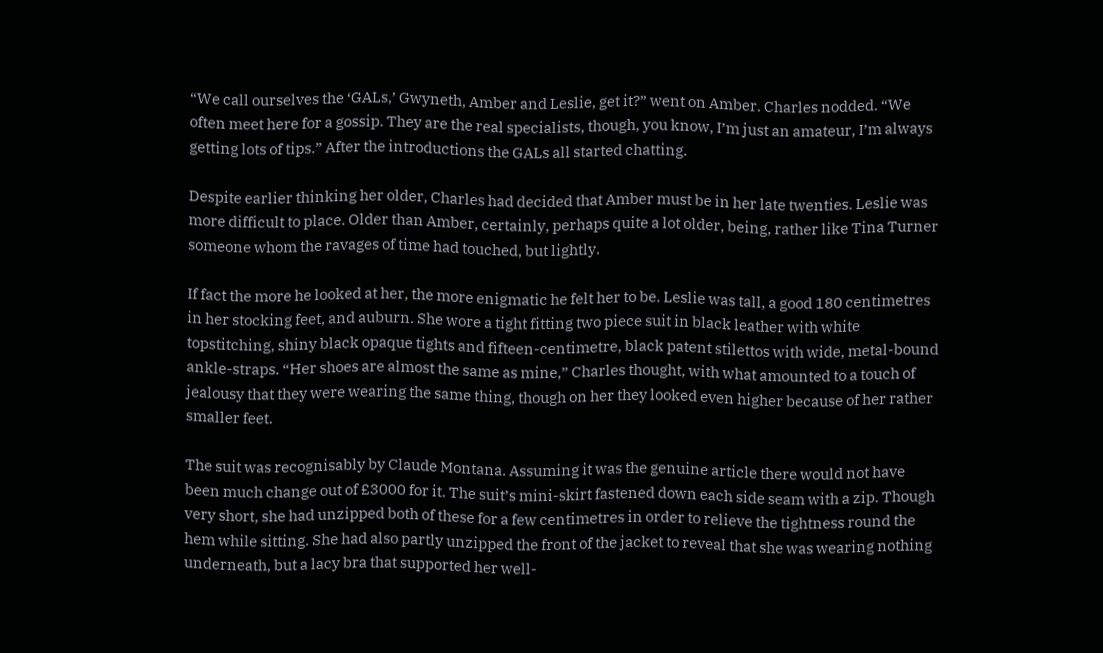“We call ourselves the ‘GALs,’ Gwyneth, Amber and Leslie, get it?” went on Amber. Charles nodded. “We often meet here for a gossip. They are the real specialists, though, you know, I’m just an amateur, I’m always getting lots of tips.” After the introductions the GALs all started chatting.

Despite earlier thinking her older, Charles had decided that Amber must be in her late twenties. Leslie was more difficult to place. Older than Amber, certainly, perhaps quite a lot older, being, rather like Tina Turner someone whom the ravages of time had touched, but lightly.

If fact the more he looked at her, the more enigmatic he felt her to be. Leslie was tall, a good 180 centimetres in her stocking feet, and auburn. She wore a tight fitting two piece suit in black leather with white topstitching, shiny black opaque tights and fifteen-centimetre, black patent stilettos with wide, metal-bound ankle-straps. “Her shoes are almost the same as mine,” Charles thought, with what amounted to a touch of jealousy that they were wearing the same thing, though on her they looked even higher because of her rather smaller feet.

The suit was recognisably by Claude Montana. Assuming it was the genuine article there would not have been much change out of £3000 for it. The suit’s mini-skirt fastened down each side seam with a zip. Though very short, she had unzipped both of these for a few centimetres in order to relieve the tightness round the hem while sitting. She had also partly unzipped the front of the jacket to reveal that she was wearing nothing underneath, but a lacy bra that supported her well-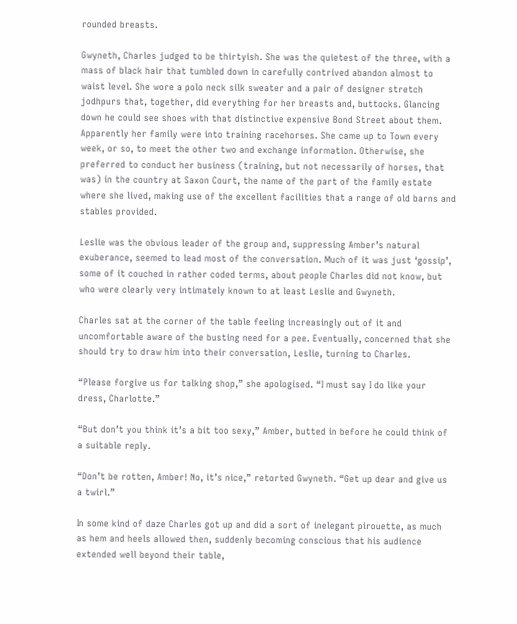rounded breasts.

Gwyneth, Charles judged to be thirtyish. She was the quietest of the three, with a mass of black hair that tumbled down in carefully contrived abandon almost to waist level. She wore a polo neck silk sweater and a pair of designer stretch jodhpurs that, together, did everything for her breasts and, buttocks. Glancing down he could see shoes with that distinctive expensive Bond Street about them. Apparently her family were into training racehorses. She came up to Town every week, or so, to meet the other two and exchange information. Otherwise, she preferred to conduct her business (training, but not necessarily of horses, that was) in the country at Saxon Court, the name of the part of the family estate where she lived, making use of the excellent facilities that a range of old barns and stables provided.

Leslie was the obvious leader of the group and, suppressing Amber’s natural exuberance, seemed to lead most of the conversation. Much of it was just ‘gossip’, some of it couched in rather coded terms, about people Charles did not know, but who were clearly very intimately known to at least Leslie and Gwyneth.

Charles sat at the corner of the table feeling increasingly out of it and uncomfortable aware of the busting need for a pee. Eventually, concerned that she should try to draw him into their conversation, Leslie, turning to Charles.

“Please forgive us for talking shop,” she apologised. “I must say I do like your dress, Charlotte.”

“But don’t you think it’s a bit too sexy,” Amber, butted in before he could think of a suitable reply.

“Don’t be rotten, Amber! No, it’s nice,” retorted Gwyneth. “Get up dear and give us a twirl.”

In some kind of daze Charles got up and did a sort of inelegant pirouette, as much as hem and heels allowed then, suddenly becoming conscious that his audience extended well beyond their table,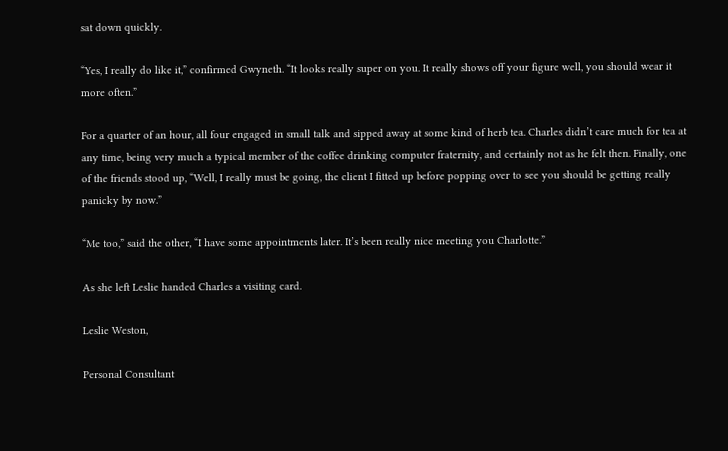sat down quickly.

“Yes, I really do like it,” confirmed Gwyneth. “It looks really super on you. It really shows off your figure well, you should wear it more often.”

For a quarter of an hour, all four engaged in small talk and sipped away at some kind of herb tea. Charles didn’t care much for tea at any time, being very much a typical member of the coffee drinking computer fraternity, and certainly not as he felt then. Finally, one of the friends stood up, “Well, I really must be going, the client I fitted up before popping over to see you should be getting really panicky by now.”

“Me too,” said the other, “I have some appointments later. It’s been really nice meeting you Charlotte.”

As she left Leslie handed Charles a visiting card.

Leslie Weston,

Personal Consultant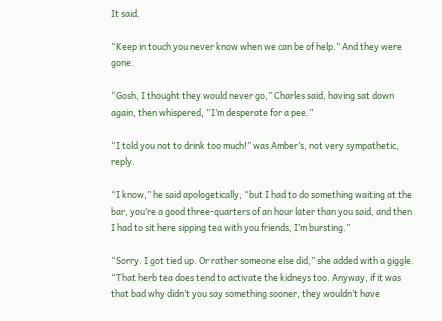It said.

“Keep in touch you never know when we can be of help.” And they were gone.

“Gosh, I thought they would never go,” Charles said, having sat down again, then whispered, “I’m desperate for a pee.”

“I told you not to drink too much!” was Amber’s, not very sympathetic, reply.

“I know,” he said apologetically, “but I had to do something waiting at the bar, you’re a good three-quarters of an hour later than you said, and then I had to sit here sipping tea with you friends, I’m bursting.”

“Sorry. I got tied up. Or rather someone else did,” she added with a giggle. “That herb tea does tend to activate the kidneys too. Anyway, if it was that bad why didn’t you say something sooner, they wouldn’t have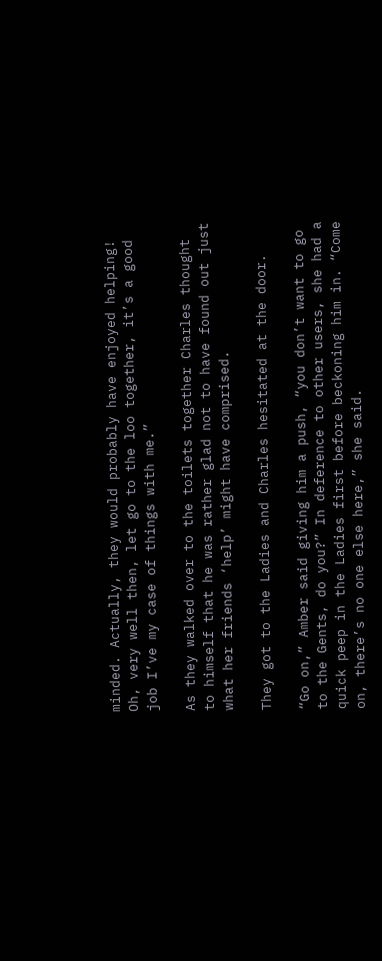minded. Actually, they would probably have enjoyed helping! Oh, very well then, let go to the loo together, it’s a good job I’ve my case of things with me.”

As they walked over to the toilets together Charles thought to himself that he was rather glad not to have found out just what her friends ‘help’ might have comprised.

They got to the Ladies and Charles hesitated at the door.

“Go on,” Amber said giving him a push, “you don’t want to go to the Gents, do you?” In deference to other users, she had a quick peep in the Ladies first before beckoning him in. “Come on, there’s no one else here,” she said.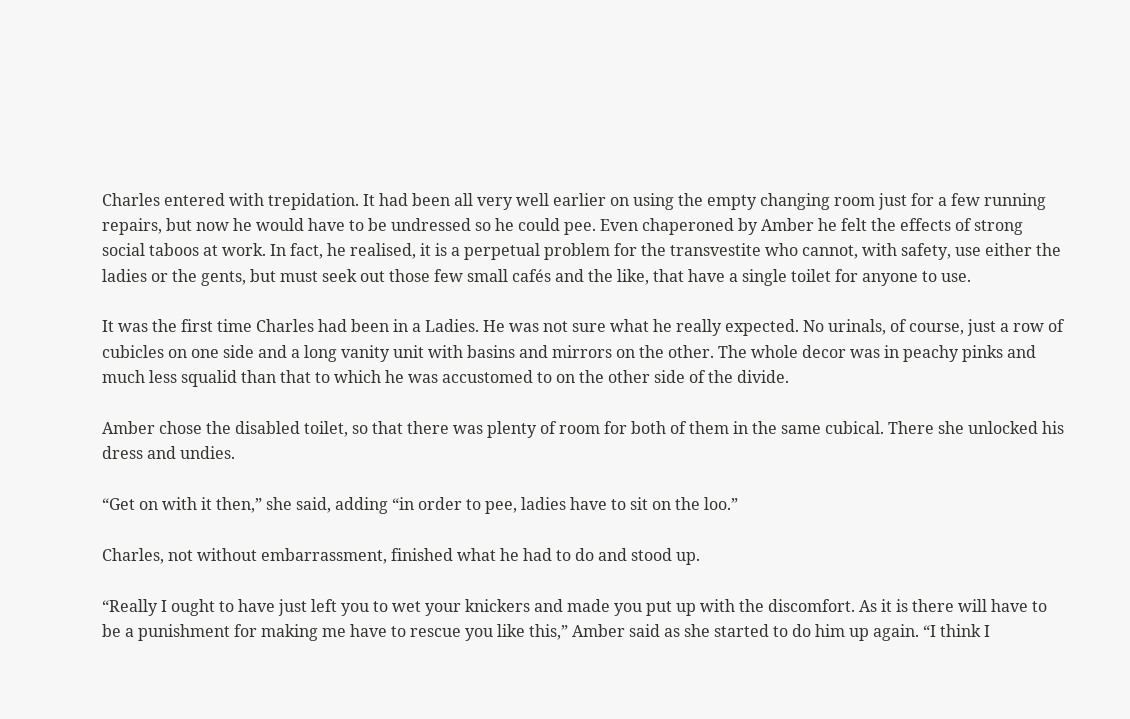Charles entered with trepidation. It had been all very well earlier on using the empty changing room just for a few running repairs, but now he would have to be undressed so he could pee. Even chaperoned by Amber he felt the effects of strong social taboos at work. In fact, he realised, it is a perpetual problem for the transvestite who cannot, with safety, use either the ladies or the gents, but must seek out those few small cafés and the like, that have a single toilet for anyone to use.

It was the first time Charles had been in a Ladies. He was not sure what he really expected. No urinals, of course, just a row of cubicles on one side and a long vanity unit with basins and mirrors on the other. The whole decor was in peachy pinks and much less squalid than that to which he was accustomed to on the other side of the divide.

Amber chose the disabled toilet, so that there was plenty of room for both of them in the same cubical. There she unlocked his dress and undies.

“Get on with it then,” she said, adding “in order to pee, ladies have to sit on the loo.”

Charles, not without embarrassment, finished what he had to do and stood up.

“Really I ought to have just left you to wet your knickers and made you put up with the discomfort. As it is there will have to be a punishment for making me have to rescue you like this,” Amber said as she started to do him up again. “I think I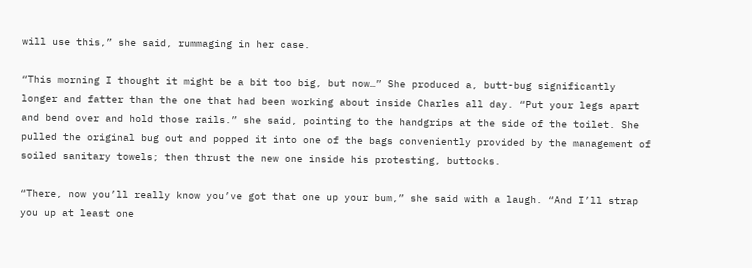will use this,” she said, rummaging in her case.

“This morning I thought it might be a bit too big, but now…” She produced a, butt-bug significantly longer and fatter than the one that had been working about inside Charles all day. “Put your legs apart and bend over and hold those rails.” she said, pointing to the handgrips at the side of the toilet. She pulled the original bug out and popped it into one of the bags conveniently provided by the management of soiled sanitary towels; then thrust the new one inside his protesting, buttocks.

“There, now you’ll really know you’ve got that one up your bum,” she said with a laugh. “And I’ll strap you up at least one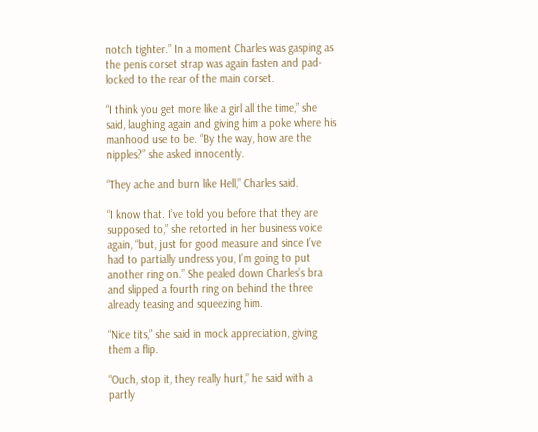notch tighter.” In a moment Charles was gasping as the penis corset strap was again fasten and pad-locked to the rear of the main corset.

“I think you get more like a girl all the time,” she said, laughing again and giving him a poke where his manhood use to be. “By the way, how are the nipples?” she asked innocently.

“They ache and burn like Hell,” Charles said.

“I know that. I’ve told you before that they are supposed to,” she retorted in her business voice again, “but, just for good measure and since I’ve had to partially undress you, I’m going to put another ring on.” She pealed down Charles’s bra and slipped a fourth ring on behind the three already teasing and squeezing him.

“Nice tits,” she said in mock appreciation, giving them a flip.

“Ouch, stop it, they really hurt,” he said with a partly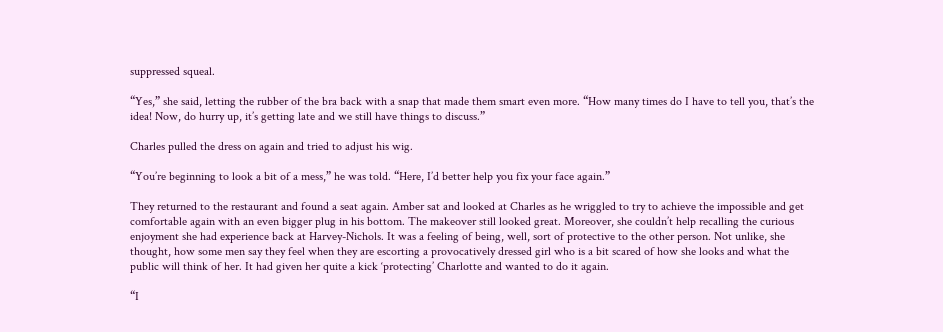suppressed squeal.

“Yes,” she said, letting the rubber of the bra back with a snap that made them smart even more. “How many times do I have to tell you, that’s the idea! Now, do hurry up, it’s getting late and we still have things to discuss.”

Charles pulled the dress on again and tried to adjust his wig.

“You’re beginning to look a bit of a mess,” he was told. “Here, I’d better help you fix your face again.”

They returned to the restaurant and found a seat again. Amber sat and looked at Charles as he wriggled to try to achieve the impossible and get comfortable again with an even bigger plug in his bottom. The makeover still looked great. Moreover, she couldn’t help recalling the curious enjoyment she had experience back at Harvey-Nichols. It was a feeling of being, well, sort of protective to the other person. Not unlike, she thought, how some men say they feel when they are escorting a provocatively dressed girl who is a bit scared of how she looks and what the public will think of her. It had given her quite a kick ‘protecting’ Charlotte and wanted to do it again.

“I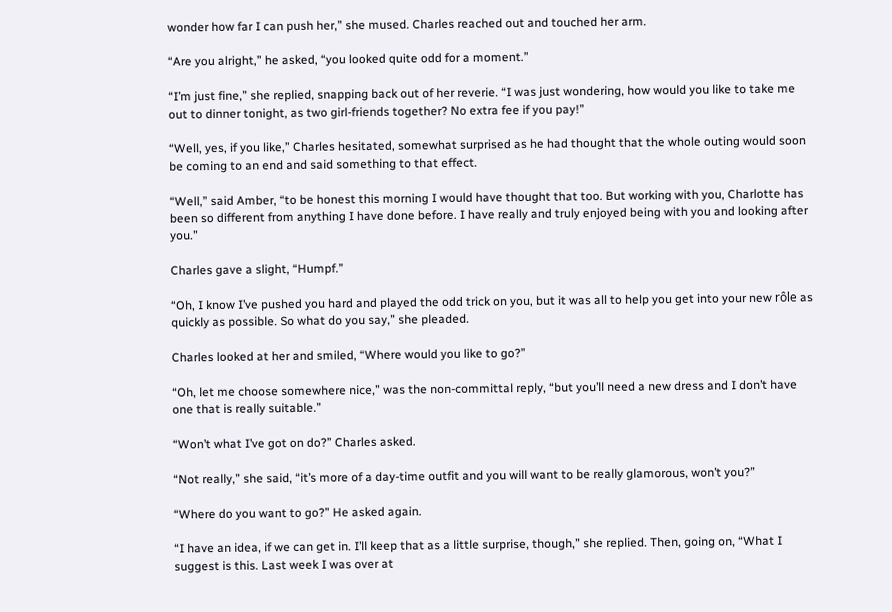wonder how far I can push her,” she mused. Charles reached out and touched her arm.

“Are you alright,” he asked, “you looked quite odd for a moment.”

“I’m just fine,” she replied, snapping back out of her reverie. “I was just wondering, how would you like to take me out to dinner tonight, as two girl-friends together? No extra fee if you pay!”

“Well, yes, if you like,” Charles hesitated, somewhat surprised as he had thought that the whole outing would soon be coming to an end and said something to that effect.

“Well,” said Amber, “to be honest this morning I would have thought that too. But working with you, Charlotte has been so different from anything I have done before. I have really and truly enjoyed being with you and looking after you.”

Charles gave a slight, “Humpf.”

“Oh, I know I’ve pushed you hard and played the odd trick on you, but it was all to help you get into your new rôle as quickly as possible. So what do you say,” she pleaded.

Charles looked at her and smiled, “Where would you like to go?”

“Oh, let me choose somewhere nice,” was the non-committal reply, “but you’ll need a new dress and I don’t have one that is really suitable.”

“Won’t what I’ve got on do?” Charles asked.

“Not really,” she said, “it’s more of a day-time outfit and you will want to be really glamorous, won’t you?”

“Where do you want to go?” He asked again.

“I have an idea, if we can get in. I’ll keep that as a little surprise, though,” she replied. Then, going on, “What I suggest is this. Last week I was over at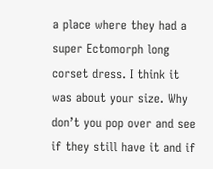a place where they had a super Ectomorph long corset dress. I think it was about your size. Why don’t you pop over and see if they still have it and if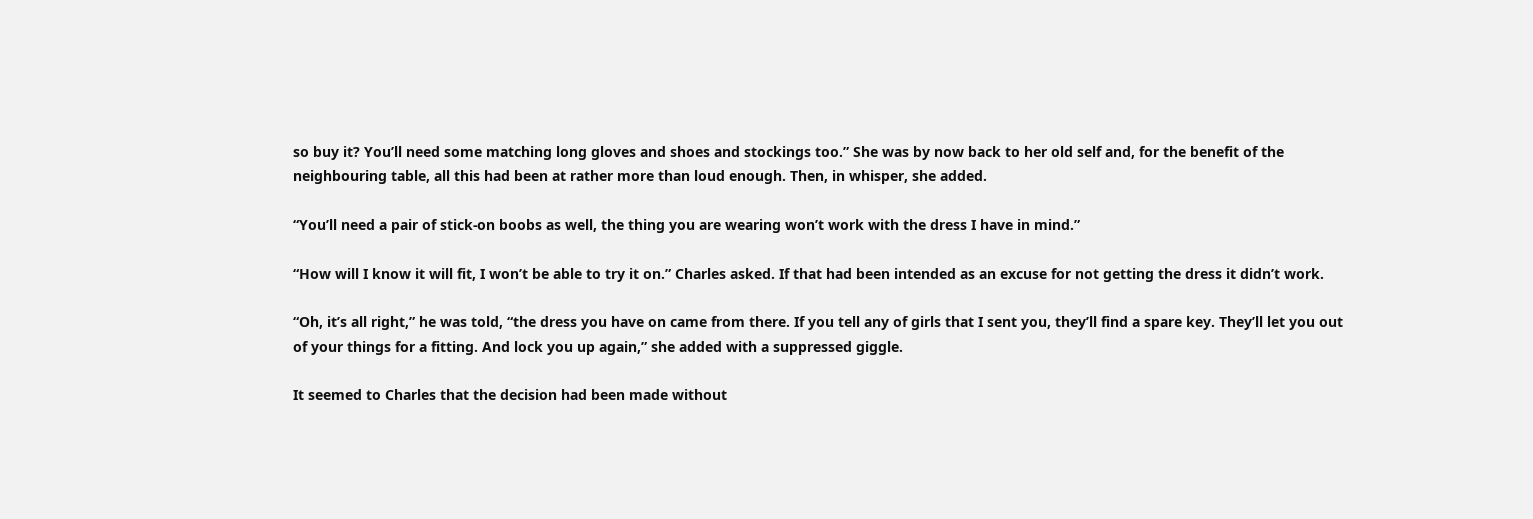so buy it? You’ll need some matching long gloves and shoes and stockings too.” She was by now back to her old self and, for the benefit of the neighbouring table, all this had been at rather more than loud enough. Then, in whisper, she added.

“You’ll need a pair of stick-on boobs as well, the thing you are wearing won’t work with the dress I have in mind.”

“How will I know it will fit, I won’t be able to try it on.” Charles asked. If that had been intended as an excuse for not getting the dress it didn’t work.

“Oh, it’s all right,” he was told, “the dress you have on came from there. If you tell any of girls that I sent you, they’ll find a spare key. They’ll let you out of your things for a fitting. And lock you up again,” she added with a suppressed giggle.

It seemed to Charles that the decision had been made without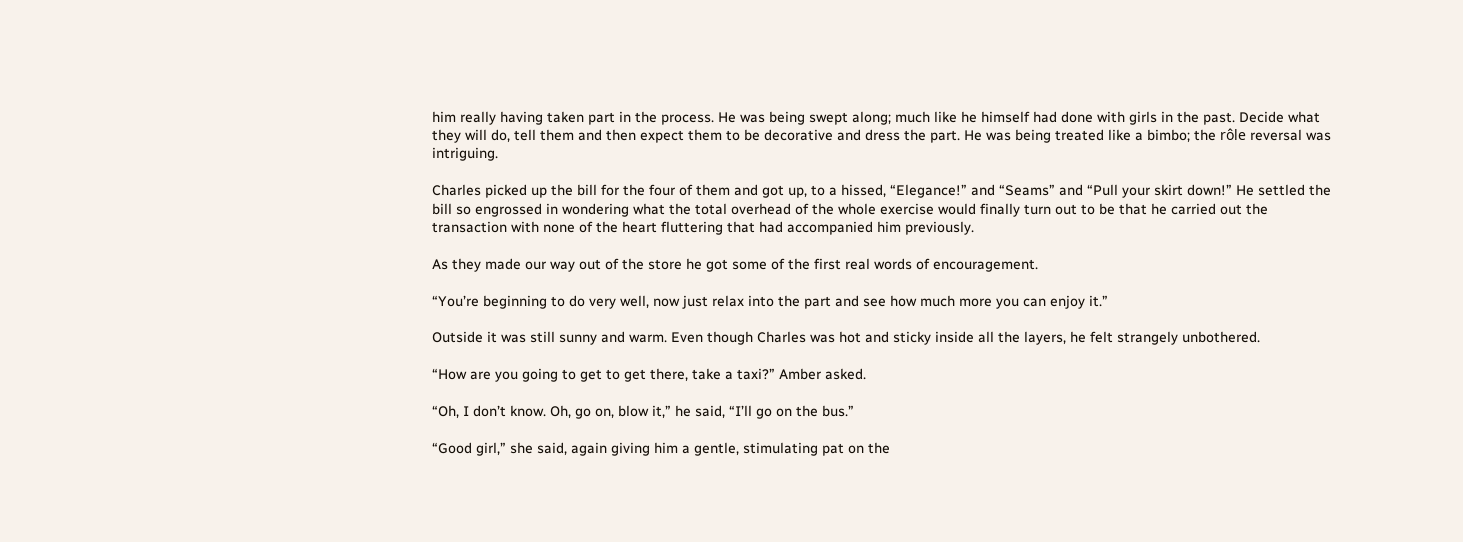him really having taken part in the process. He was being swept along; much like he himself had done with girls in the past. Decide what they will do, tell them and then expect them to be decorative and dress the part. He was being treated like a bimbo; the rôle reversal was intriguing.

Charles picked up the bill for the four of them and got up, to a hissed, “Elegance!” and “Seams” and “Pull your skirt down!” He settled the bill so engrossed in wondering what the total overhead of the whole exercise would finally turn out to be that he carried out the transaction with none of the heart fluttering that had accompanied him previously.

As they made our way out of the store he got some of the first real words of encouragement.

“You’re beginning to do very well, now just relax into the part and see how much more you can enjoy it.”

Outside it was still sunny and warm. Even though Charles was hot and sticky inside all the layers, he felt strangely unbothered.

“How are you going to get to get there, take a taxi?” Amber asked.

“Oh, I don’t know. Oh, go on, blow it,” he said, “I’ll go on the bus.”

“Good girl,” she said, again giving him a gentle, stimulating pat on the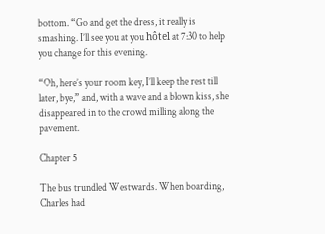bottom. “Go and get the dress, it really is smashing. I’ll see you at you hôtel at 7:30 to help you change for this evening.

“Oh, here’s your room key, I’ll keep the rest till later, bye,” and, with a wave and a blown kiss, she disappeared in to the crowd milling along the pavement.

Chapter 5

The bus trundled Westwards. When boarding, Charles had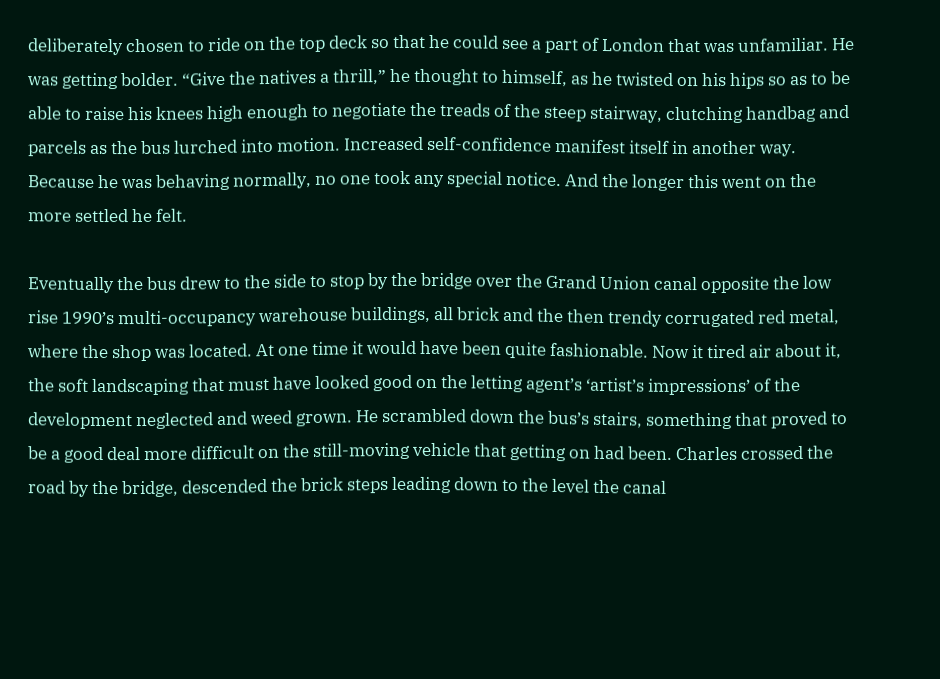deliberately chosen to ride on the top deck so that he could see a part of London that was unfamiliar. He was getting bolder. “Give the natives a thrill,” he thought to himself, as he twisted on his hips so as to be able to raise his knees high enough to negotiate the treads of the steep stairway, clutching handbag and parcels as the bus lurched into motion. Increased self-confidence manifest itself in another way. Because he was behaving normally, no one took any special notice. And the longer this went on the more settled he felt.

Eventually the bus drew to the side to stop by the bridge over the Grand Union canal opposite the low rise 1990’s multi-occupancy warehouse buildings, all brick and the then trendy corrugated red metal, where the shop was located. At one time it would have been quite fashionable. Now it tired air about it, the soft landscaping that must have looked good on the letting agent’s ‘artist’s impressions’ of the development neglected and weed grown. He scrambled down the bus’s stairs, something that proved to be a good deal more difficult on the still-moving vehicle that getting on had been. Charles crossed the road by the bridge, descended the brick steps leading down to the level the canal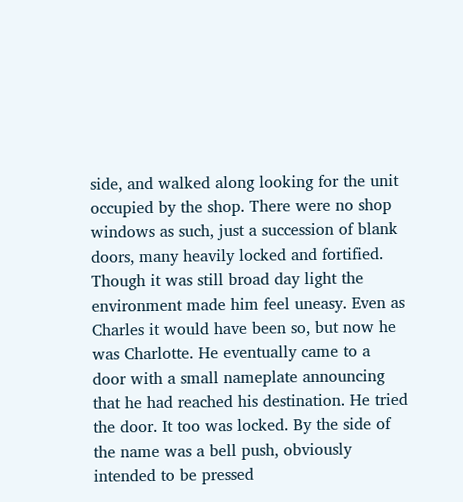side, and walked along looking for the unit occupied by the shop. There were no shop windows as such, just a succession of blank doors, many heavily locked and fortified. Though it was still broad day light the environment made him feel uneasy. Even as Charles it would have been so, but now he was Charlotte. He eventually came to a door with a small nameplate announcing that he had reached his destination. He tried the door. It too was locked. By the side of the name was a bell push, obviously intended to be pressed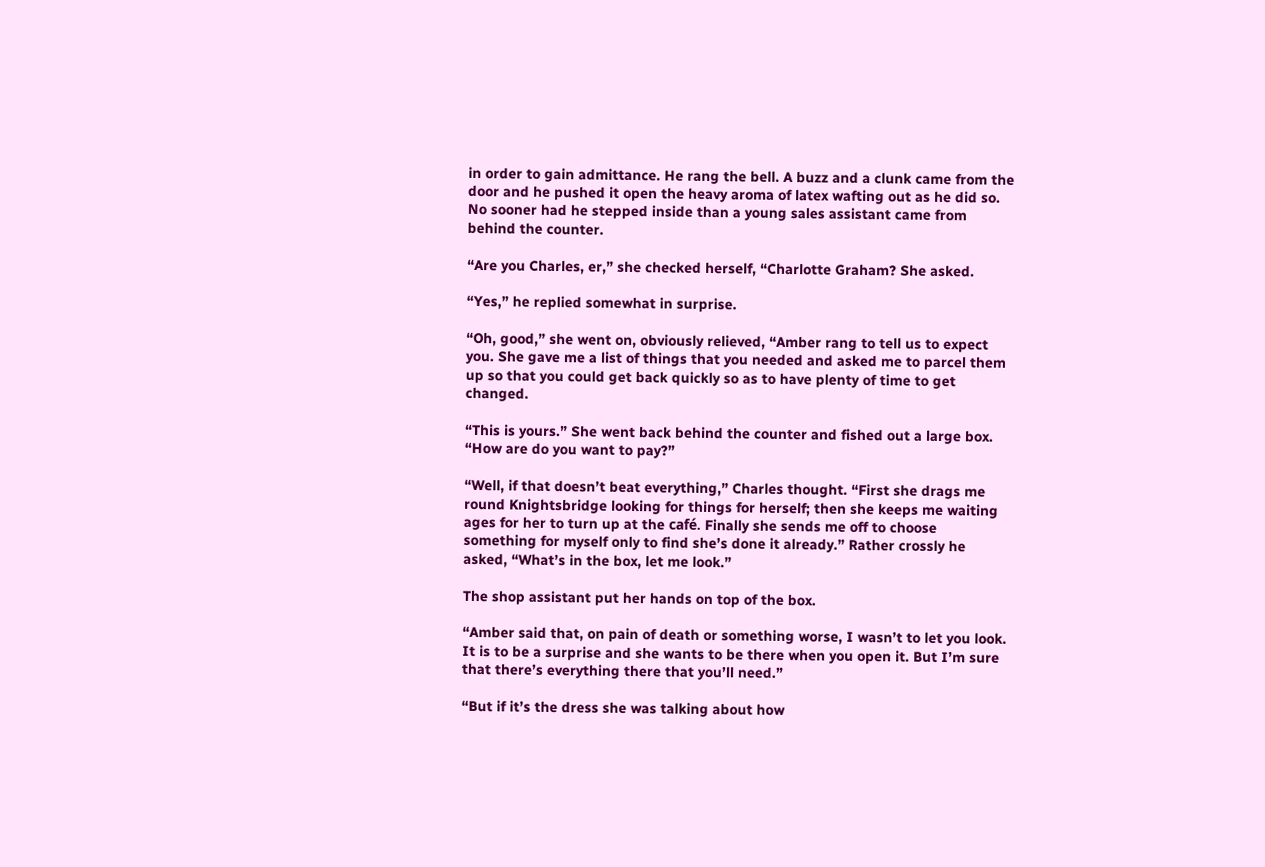in order to gain admittance. He rang the bell. A buzz and a clunk came from the door and he pushed it open the heavy aroma of latex wafting out as he did so. No sooner had he stepped inside than a young sales assistant came from behind the counter.

“Are you Charles, er,” she checked herself, “Charlotte Graham? She asked.

“Yes,” he replied somewhat in surprise.

“Oh, good,” she went on, obviously relieved, “Amber rang to tell us to expect you. She gave me a list of things that you needed and asked me to parcel them up so that you could get back quickly so as to have plenty of time to get changed.

“This is yours.” She went back behind the counter and fished out a large box. “How are do you want to pay?”

“Well, if that doesn’t beat everything,” Charles thought. “First she drags me round Knightsbridge looking for things for herself; then she keeps me waiting ages for her to turn up at the café. Finally she sends me off to choose something for myself only to find she’s done it already.” Rather crossly he asked, “What’s in the box, let me look.”

The shop assistant put her hands on top of the box.

“Amber said that, on pain of death or something worse, I wasn’t to let you look. It is to be a surprise and she wants to be there when you open it. But I’m sure that there’s everything there that you’ll need.”

“But if it’s the dress she was talking about how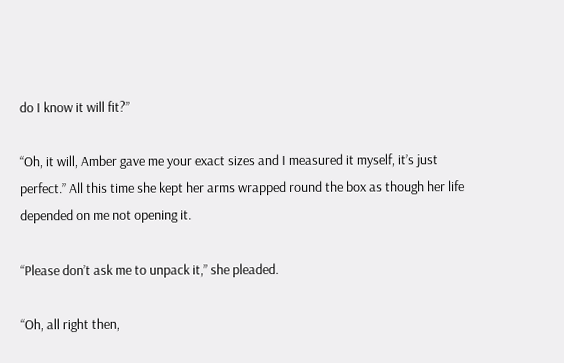do I know it will fit?”

“Oh, it will, Amber gave me your exact sizes and I measured it myself, it’s just perfect.” All this time she kept her arms wrapped round the box as though her life depended on me not opening it.

“Please don’t ask me to unpack it,” she pleaded.

“Oh, all right then,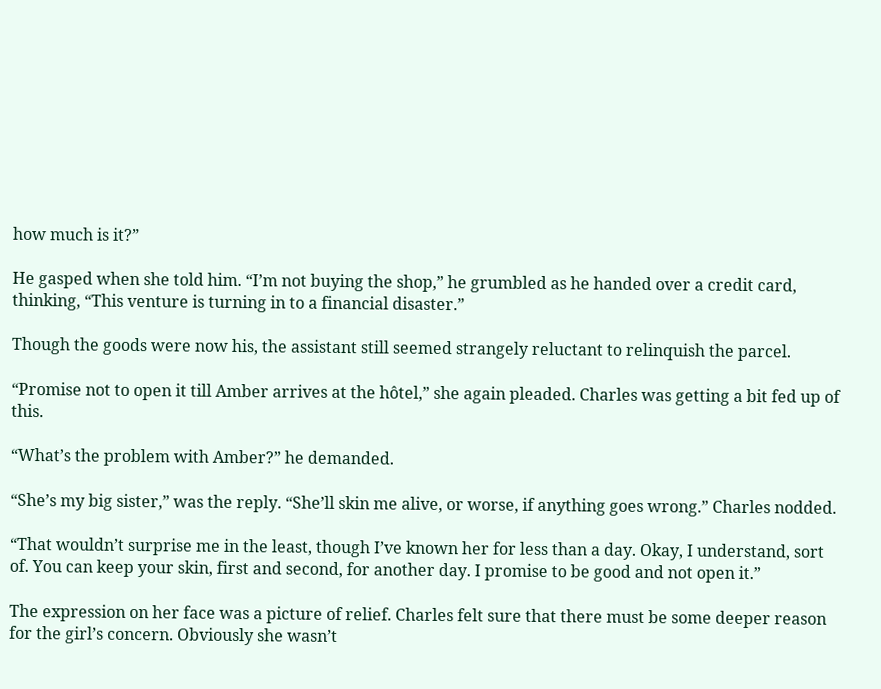how much is it?”

He gasped when she told him. “I’m not buying the shop,” he grumbled as he handed over a credit card, thinking, “This venture is turning in to a financial disaster.”

Though the goods were now his, the assistant still seemed strangely reluctant to relinquish the parcel.

“Promise not to open it till Amber arrives at the hôtel,” she again pleaded. Charles was getting a bit fed up of this.

“What’s the problem with Amber?” he demanded.

“She’s my big sister,” was the reply. “She’ll skin me alive, or worse, if anything goes wrong.” Charles nodded.

“That wouldn’t surprise me in the least, though I’ve known her for less than a day. Okay, I understand, sort of. You can keep your skin, first and second, for another day. I promise to be good and not open it.”

The expression on her face was a picture of relief. Charles felt sure that there must be some deeper reason for the girl’s concern. Obviously she wasn’t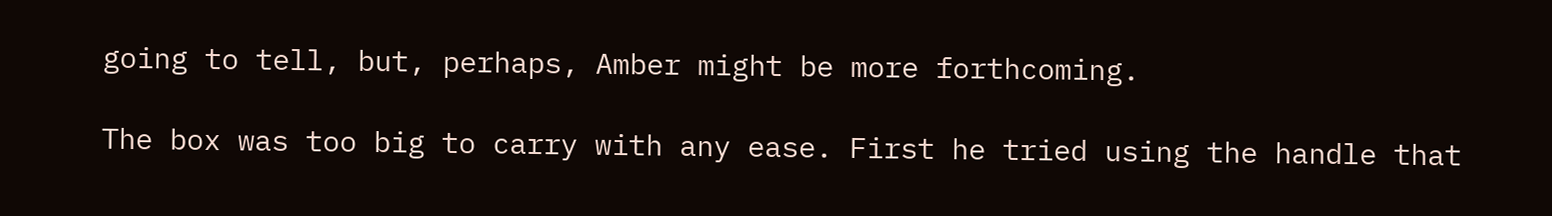going to tell, but, perhaps, Amber might be more forthcoming.

The box was too big to carry with any ease. First he tried using the handle that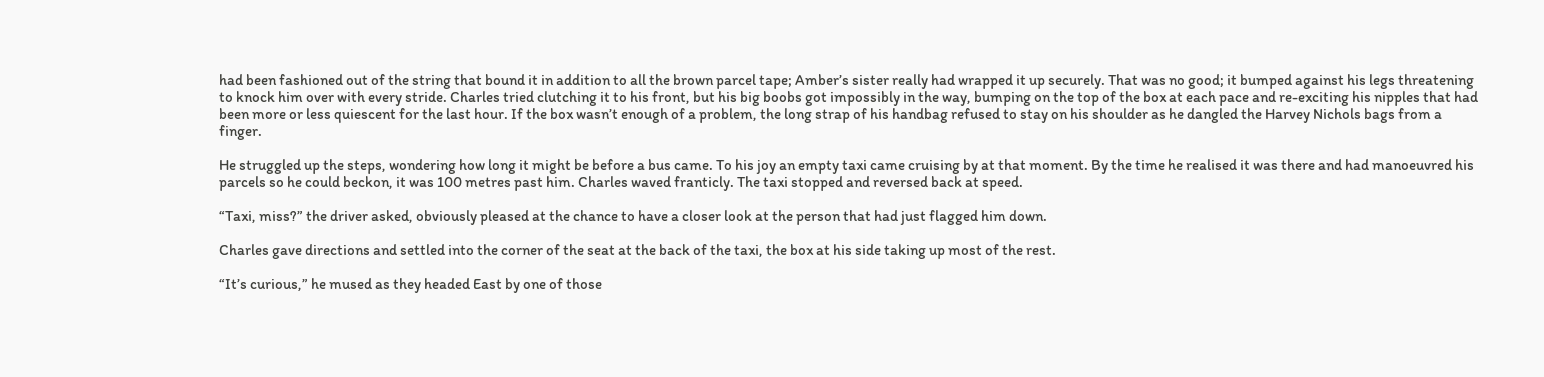had been fashioned out of the string that bound it in addition to all the brown parcel tape; Amber’s sister really had wrapped it up securely. That was no good; it bumped against his legs threatening to knock him over with every stride. Charles tried clutching it to his front, but his big boobs got impossibly in the way, bumping on the top of the box at each pace and re-exciting his nipples that had been more or less quiescent for the last hour. If the box wasn’t enough of a problem, the long strap of his handbag refused to stay on his shoulder as he dangled the Harvey Nichols bags from a finger.

He struggled up the steps, wondering how long it might be before a bus came. To his joy an empty taxi came cruising by at that moment. By the time he realised it was there and had manoeuvred his parcels so he could beckon, it was 100 metres past him. Charles waved franticly. The taxi stopped and reversed back at speed.

“Taxi, miss?” the driver asked, obviously pleased at the chance to have a closer look at the person that had just flagged him down.

Charles gave directions and settled into the corner of the seat at the back of the taxi, the box at his side taking up most of the rest.

“It’s curious,” he mused as they headed East by one of those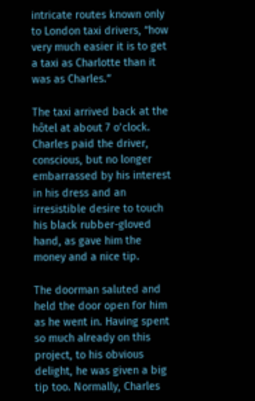intricate routes known only to London taxi drivers, “how very much easier it is to get a taxi as Charlotte than it was as Charles.”

The taxi arrived back at the hôtel at about 7 o’clock. Charles paid the driver, conscious, but no longer embarrassed by his interest in his dress and an irresistible desire to touch his black rubber-gloved hand, as gave him the money and a nice tip.

The doorman saluted and held the door open for him as he went in. Having spent so much already on this project, to his obvious delight, he was given a big tip too. Normally, Charles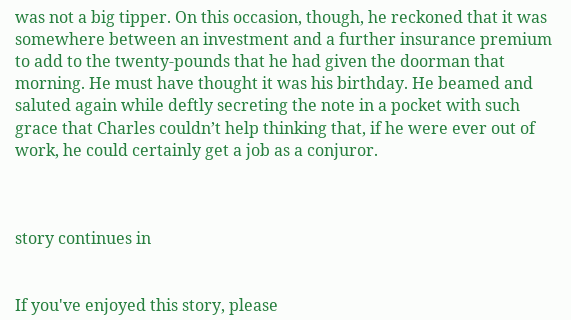was not a big tipper. On this occasion, though, he reckoned that it was somewhere between an investment and a further insurance premium to add to the twenty-pounds that he had given the doorman that morning. He must have thought it was his birthday. He beamed and saluted again while deftly secreting the note in a pocket with such grace that Charles couldn’t help thinking that, if he were ever out of work, he could certainly get a job as a conjuror.



story continues in


If you've enjoyed this story, please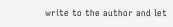write to the author and let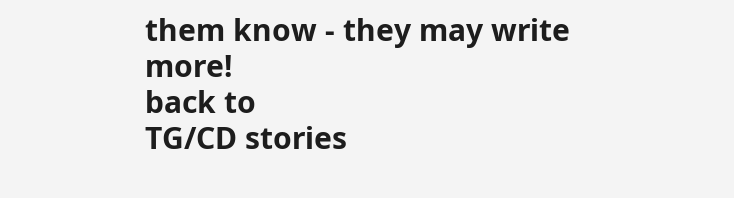them know - they may write more!
back to
TG/CD stories